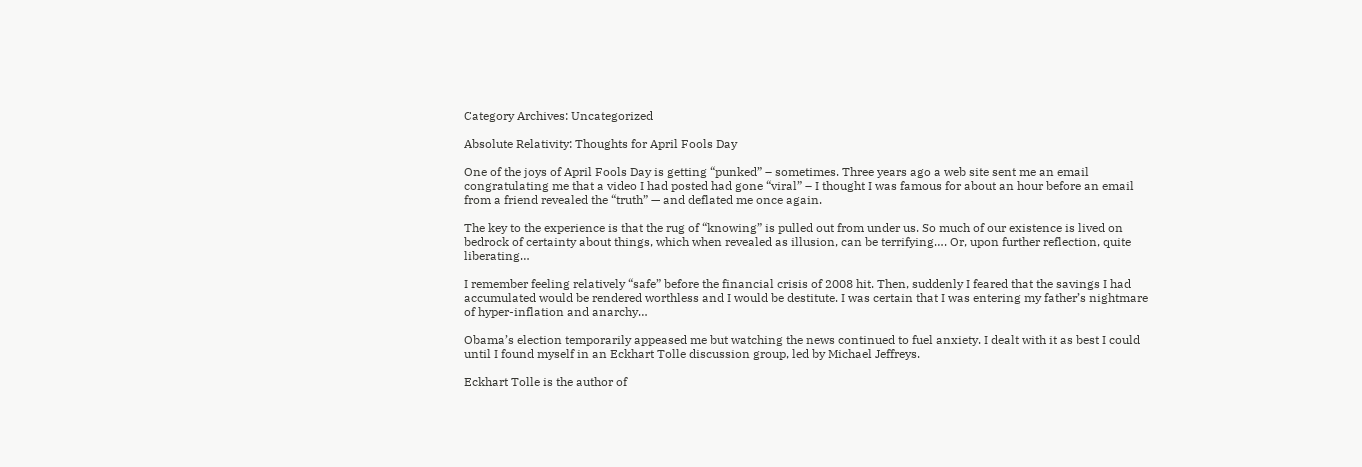Category Archives: Uncategorized

Absolute Relativity: Thoughts for April Fools Day

One of the joys of April Fools Day is getting “punked” – sometimes. Three years ago a web site sent me an email congratulating me that a video I had posted had gone “viral” – I thought I was famous for about an hour before an email from a friend revealed the “truth” — and deflated me once again.

The key to the experience is that the rug of “knowing” is pulled out from under us. So much of our existence is lived on bedrock of certainty about things, which when revealed as illusion, can be terrifying…. Or, upon further reflection, quite liberating…

I remember feeling relatively “safe” before the financial crisis of 2008 hit. Then, suddenly I feared that the savings I had accumulated would be rendered worthless and I would be destitute. I was certain that I was entering my father’s nightmare of hyper-inflation and anarchy…

Obama’s election temporarily appeased me but watching the news continued to fuel anxiety. I dealt with it as best I could until I found myself in an Eckhart Tolle discussion group, led by Michael Jeffreys.

Eckhart Tolle is the author of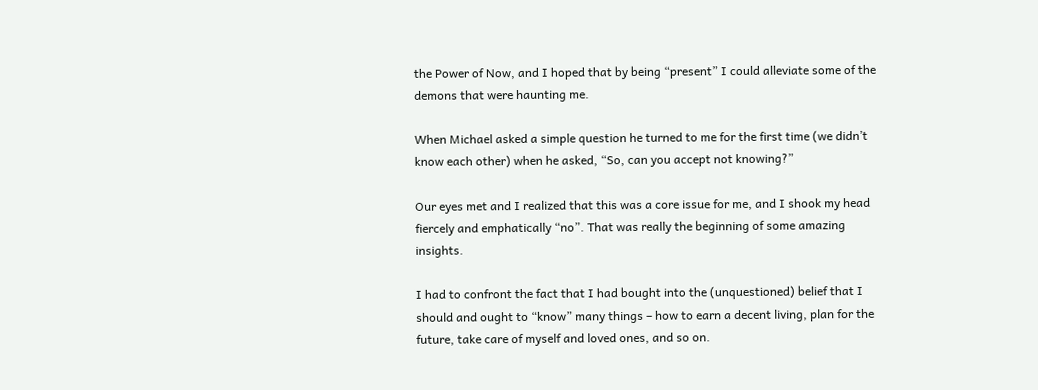the Power of Now, and I hoped that by being “present” I could alleviate some of the demons that were haunting me.

When Michael asked a simple question he turned to me for the first time (we didn’t know each other) when he asked, “So, can you accept not knowing?”

Our eyes met and I realized that this was a core issue for me, and I shook my head fiercely and emphatically “no”. That was really the beginning of some amazing insights.

I had to confront the fact that I had bought into the (unquestioned) belief that I should and ought to “know” many things – how to earn a decent living, plan for the future, take care of myself and loved ones, and so on.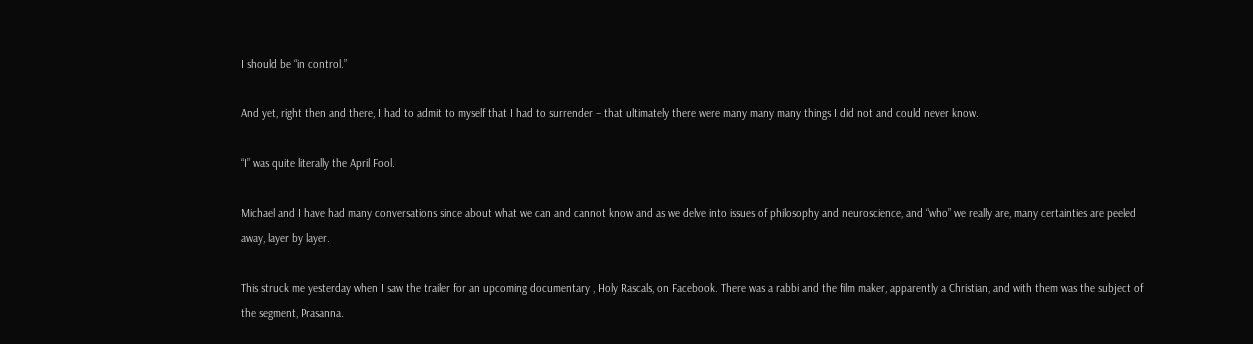I should be “in control.”

And yet, right then and there, I had to admit to myself that I had to surrender – that ultimately there were many many many things I did not and could never know.

“I” was quite literally the April Fool.

Michael and I have had many conversations since about what we can and cannot know and as we delve into issues of philosophy and neuroscience, and “who” we really are, many certainties are peeled away, layer by layer.

This struck me yesterday when I saw the trailer for an upcoming documentary , Holy Rascals, on Facebook. There was a rabbi and the film maker, apparently a Christian, and with them was the subject of the segment, Prasanna.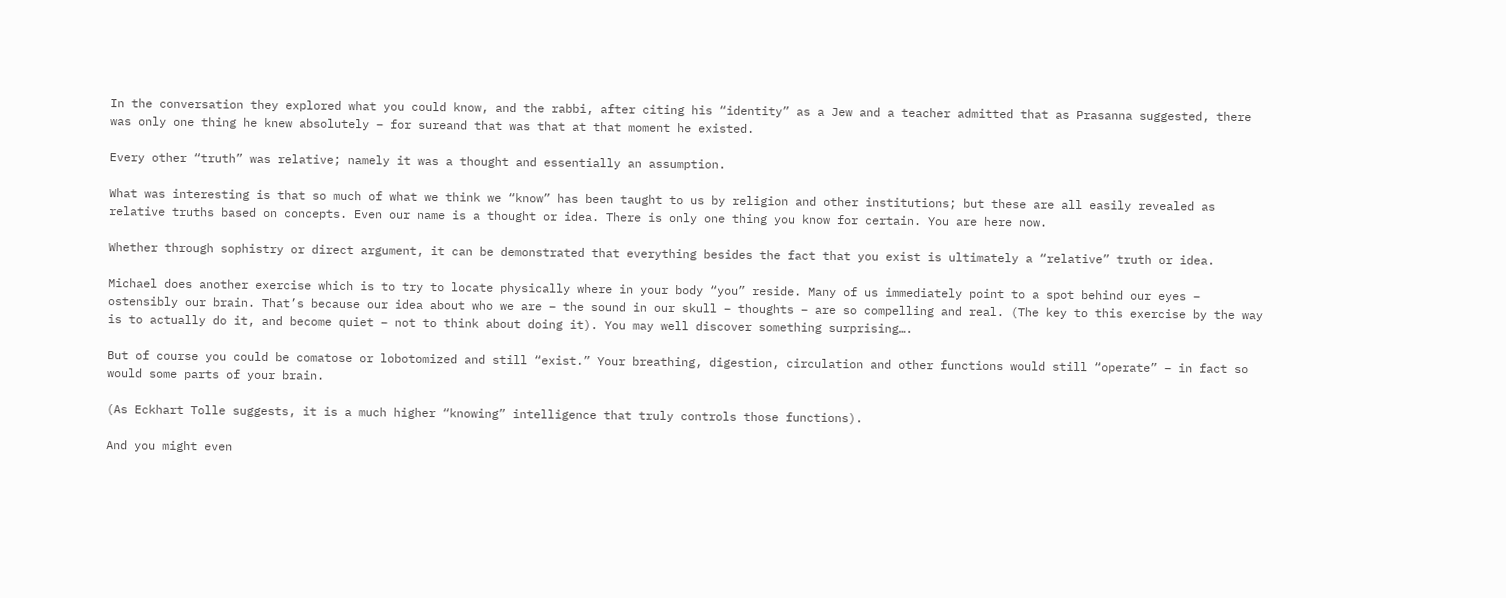In the conversation they explored what you could know, and the rabbi, after citing his “identity” as a Jew and a teacher admitted that as Prasanna suggested, there was only one thing he knew absolutely – for sureand that was that at that moment he existed.

Every other “truth” was relative; namely it was a thought and essentially an assumption.

What was interesting is that so much of what we think we “know” has been taught to us by religion and other institutions; but these are all easily revealed as relative truths based on concepts. Even our name is a thought or idea. There is only one thing you know for certain. You are here now.

Whether through sophistry or direct argument, it can be demonstrated that everything besides the fact that you exist is ultimately a “relative” truth or idea.

Michael does another exercise which is to try to locate physically where in your body “you” reside. Many of us immediately point to a spot behind our eyes – ostensibly our brain. That’s because our idea about who we are – the sound in our skull – thoughts – are so compelling and real. (The key to this exercise by the way is to actually do it, and become quiet – not to think about doing it). You may well discover something surprising….

But of course you could be comatose or lobotomized and still “exist.” Your breathing, digestion, circulation and other functions would still “operate” – in fact so would some parts of your brain.

(As Eckhart Tolle suggests, it is a much higher “knowing” intelligence that truly controls those functions).

And you might even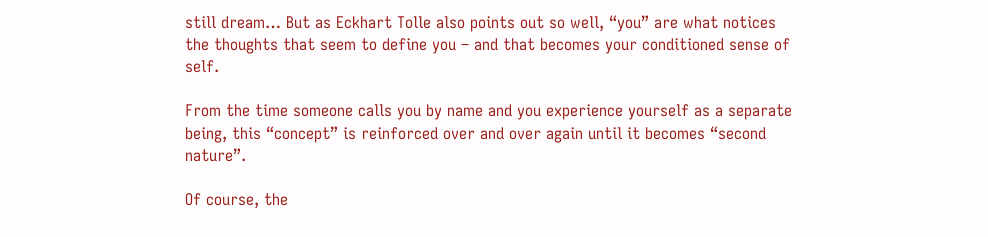still dream… But as Eckhart Tolle also points out so well, “you” are what notices the thoughts that seem to define you – and that becomes your conditioned sense of self.

From the time someone calls you by name and you experience yourself as a separate being, this “concept” is reinforced over and over again until it becomes “second nature”.

Of course, the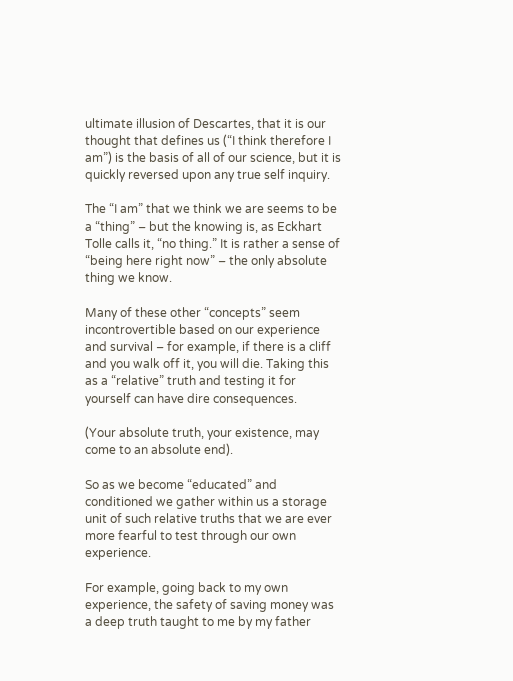ultimate illusion of Descartes, that it is our thought that defines us (“I think therefore I am”) is the basis of all of our science, but it is quickly reversed upon any true self inquiry.

The “I am” that we think we are seems to be a “thing” – but the knowing is, as Eckhart Tolle calls it, “no thing.” It is rather a sense of “being here right now” – the only absolute thing we know.

Many of these other “concepts” seem incontrovertible based on our experience and survival – for example, if there is a cliff and you walk off it, you will die. Taking this as a “relative” truth and testing it for yourself can have dire consequences.

(Your absolute truth, your existence, may come to an absolute end).

So as we become “educated” and conditioned we gather within us a storage unit of such relative truths that we are ever more fearful to test through our own experience.

For example, going back to my own experience, the safety of saving money was a deep truth taught to me by my father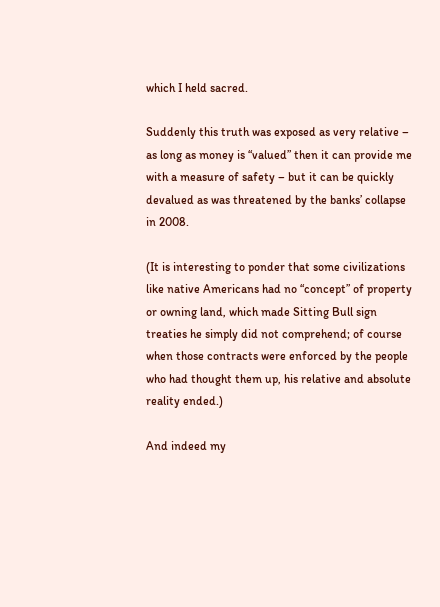which I held sacred.

Suddenly this truth was exposed as very relative – as long as money is “valued” then it can provide me with a measure of safety – but it can be quickly devalued as was threatened by the banks’ collapse in 2008.

(It is interesting to ponder that some civilizations like native Americans had no “concept” of property or owning land, which made Sitting Bull sign treaties he simply did not comprehend; of course when those contracts were enforced by the people who had thought them up, his relative and absolute reality ended.)

And indeed my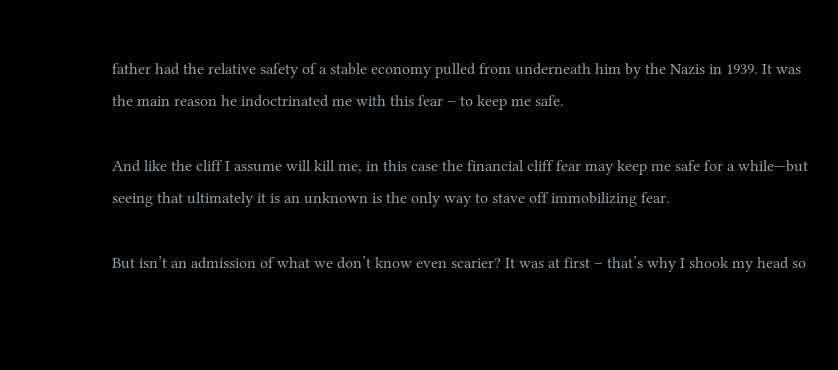father had the relative safety of a stable economy pulled from underneath him by the Nazis in 1939. It was the main reason he indoctrinated me with this fear – to keep me safe.

And like the cliff I assume will kill me, in this case the financial cliff fear may keep me safe for a while—but seeing that ultimately it is an unknown is the only way to stave off immobilizing fear.

But isn’t an admission of what we don’t know even scarier? It was at first – that’s why I shook my head so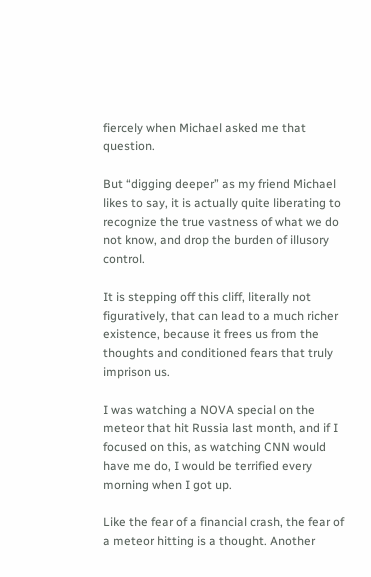fiercely when Michael asked me that question.

But “digging deeper” as my friend Michael likes to say, it is actually quite liberating to recognize the true vastness of what we do not know, and drop the burden of illusory control.

It is stepping off this cliff, literally not figuratively, that can lead to a much richer existence, because it frees us from the thoughts and conditioned fears that truly imprison us.

I was watching a NOVA special on the meteor that hit Russia last month, and if I focused on this, as watching CNN would have me do, I would be terrified every morning when I got up.

Like the fear of a financial crash, the fear of a meteor hitting is a thought. Another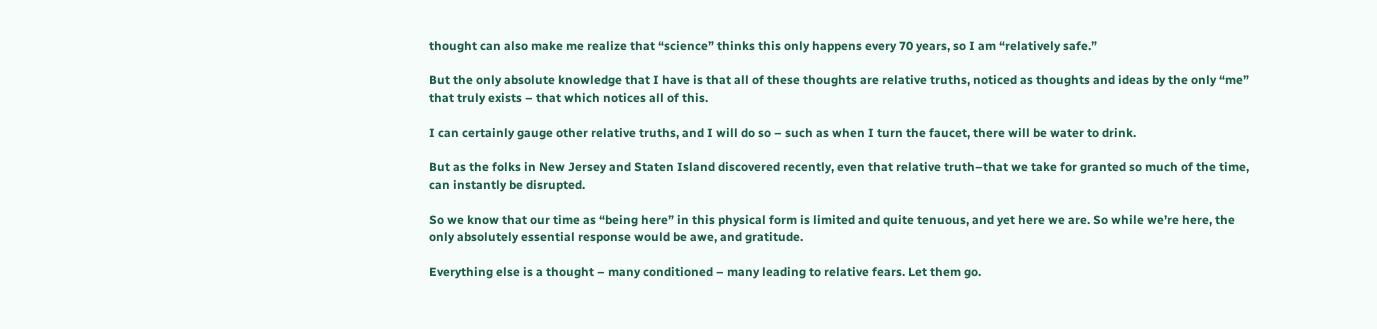thought can also make me realize that “science” thinks this only happens every 70 years, so I am “relatively safe.”

But the only absolute knowledge that I have is that all of these thoughts are relative truths, noticed as thoughts and ideas by the only “me” that truly exists – that which notices all of this.

I can certainly gauge other relative truths, and I will do so – such as when I turn the faucet, there will be water to drink.

But as the folks in New Jersey and Staten Island discovered recently, even that relative truth–that we take for granted so much of the time, can instantly be disrupted.

So we know that our time as “being here” in this physical form is limited and quite tenuous, and yet here we are. So while we’re here, the only absolutely essential response would be awe, and gratitude.

Everything else is a thought – many conditioned – many leading to relative fears. Let them go.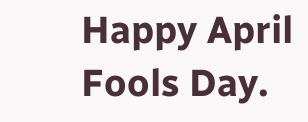Happy April Fools Day.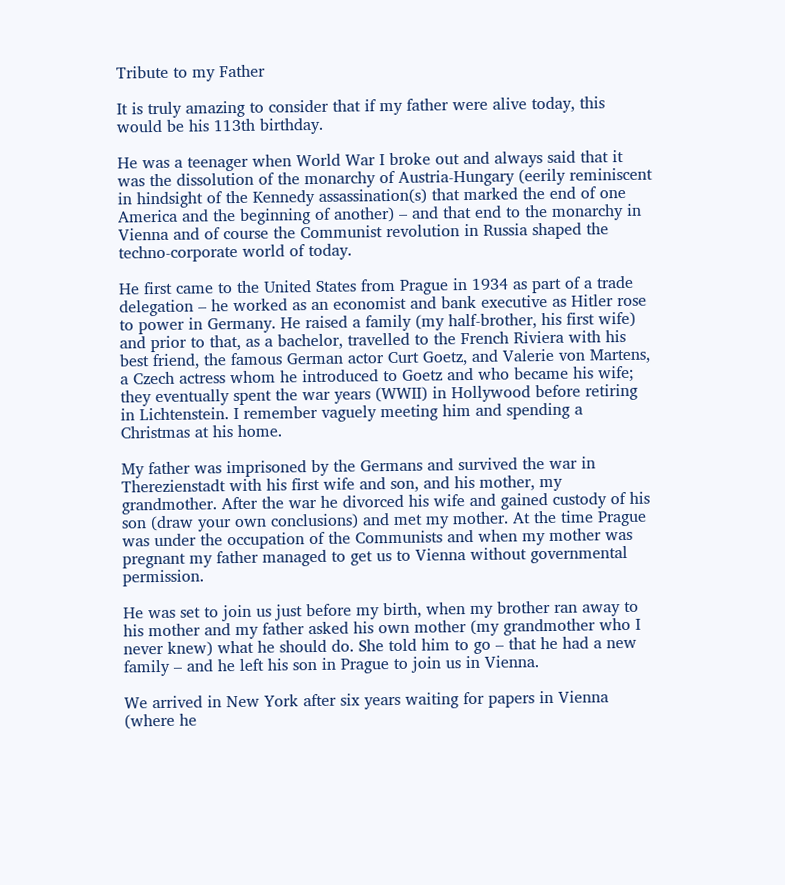Tribute to my Father

It is truly amazing to consider that if my father were alive today, this would be his 113th birthday.

He was a teenager when World War I broke out and always said that it was the dissolution of the monarchy of Austria-Hungary (eerily reminiscent in hindsight of the Kennedy assassination(s) that marked the end of one America and the beginning of another) – and that end to the monarchy in Vienna and of course the Communist revolution in Russia shaped the techno-corporate world of today.

He first came to the United States from Prague in 1934 as part of a trade delegation – he worked as an economist and bank executive as Hitler rose to power in Germany. He raised a family (my half-brother, his first wife) and prior to that, as a bachelor, travelled to the French Riviera with his best friend, the famous German actor Curt Goetz, and Valerie von Martens, a Czech actress whom he introduced to Goetz and who became his wife; they eventually spent the war years (WWII) in Hollywood before retiring in Lichtenstein. I remember vaguely meeting him and spending a Christmas at his home.

My father was imprisoned by the Germans and survived the war in Therezienstadt with his first wife and son, and his mother, my grandmother. After the war he divorced his wife and gained custody of his son (draw your own conclusions) and met my mother. At the time Prague was under the occupation of the Communists and when my mother was pregnant my father managed to get us to Vienna without governmental permission.

He was set to join us just before my birth, when my brother ran away to his mother and my father asked his own mother (my grandmother who I never knew) what he should do. She told him to go – that he had a new family – and he left his son in Prague to join us in Vienna.

We arrived in New York after six years waiting for papers in Vienna (where he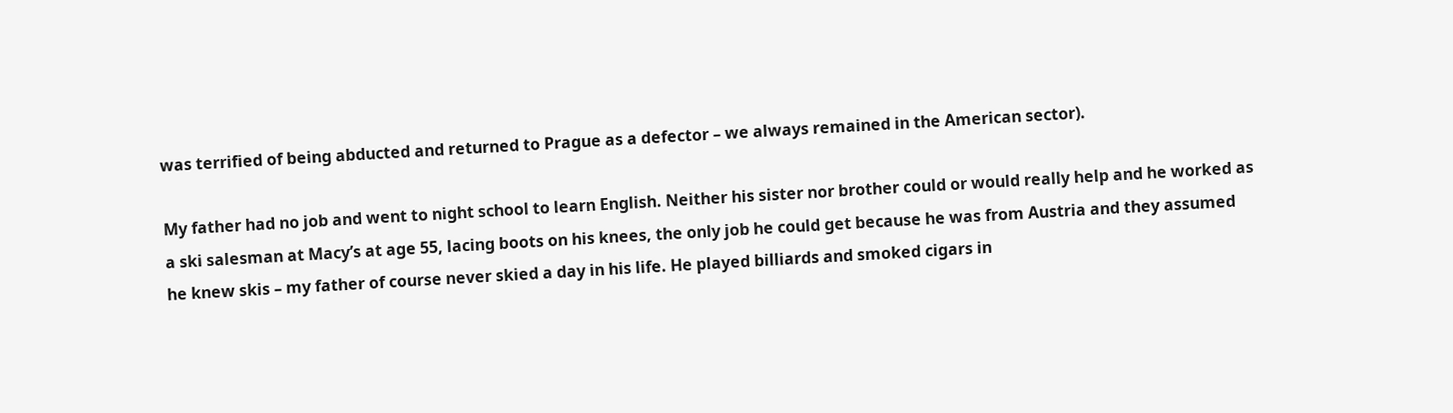was terrified of being abducted and returned to Prague as a defector – we always remained in the American sector).

My father had no job and went to night school to learn English. Neither his sister nor brother could or would really help and he worked as a ski salesman at Macy’s at age 55, lacing boots on his knees, the only job he could get because he was from Austria and they assumed he knew skis – my father of course never skied a day in his life. He played billiards and smoked cigars in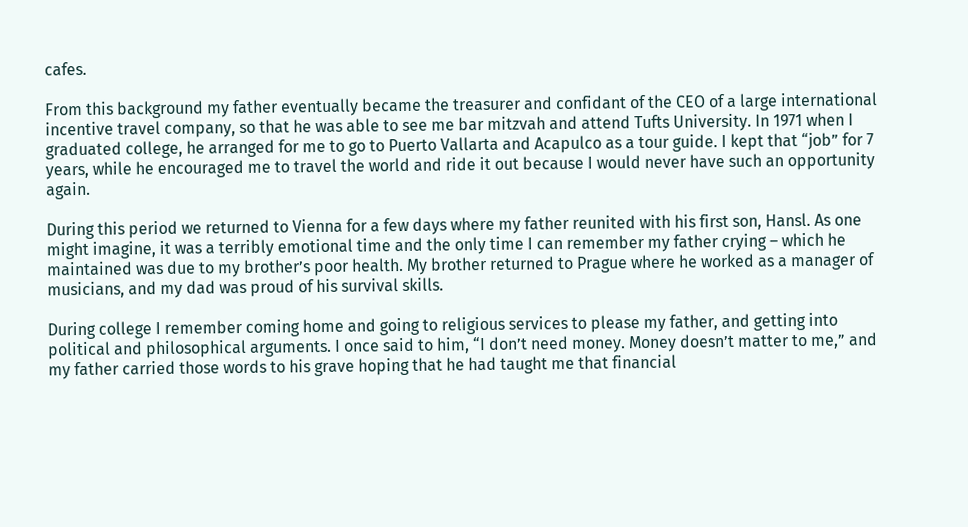cafes.

From this background my father eventually became the treasurer and confidant of the CEO of a large international incentive travel company, so that he was able to see me bar mitzvah and attend Tufts University. In 1971 when I graduated college, he arranged for me to go to Puerto Vallarta and Acapulco as a tour guide. I kept that “job” for 7 years, while he encouraged me to travel the world and ride it out because I would never have such an opportunity again.

During this period we returned to Vienna for a few days where my father reunited with his first son, Hansl. As one might imagine, it was a terribly emotional time and the only time I can remember my father crying – which he maintained was due to my brother’s poor health. My brother returned to Prague where he worked as a manager of musicians, and my dad was proud of his survival skills.

During college I remember coming home and going to religious services to please my father, and getting into political and philosophical arguments. I once said to him, “I don’t need money. Money doesn’t matter to me,” and my father carried those words to his grave hoping that he had taught me that financial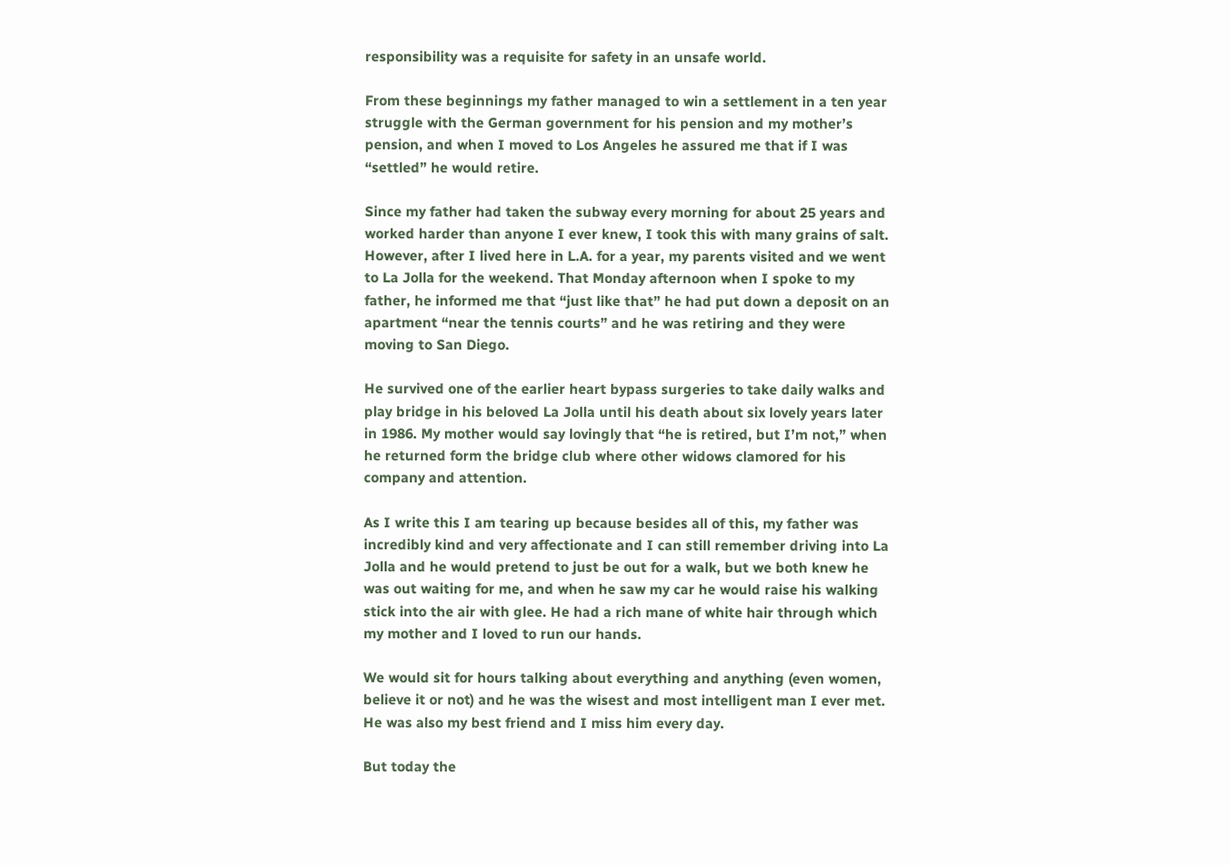responsibility was a requisite for safety in an unsafe world.

From these beginnings my father managed to win a settlement in a ten year struggle with the German government for his pension and my mother’s pension, and when I moved to Los Angeles he assured me that if I was “settled” he would retire.

Since my father had taken the subway every morning for about 25 years and worked harder than anyone I ever knew, I took this with many grains of salt. However, after I lived here in L.A. for a year, my parents visited and we went to La Jolla for the weekend. That Monday afternoon when I spoke to my father, he informed me that “just like that” he had put down a deposit on an apartment “near the tennis courts” and he was retiring and they were moving to San Diego.

He survived one of the earlier heart bypass surgeries to take daily walks and play bridge in his beloved La Jolla until his death about six lovely years later in 1986. My mother would say lovingly that “he is retired, but I’m not,” when he returned form the bridge club where other widows clamored for his company and attention.

As I write this I am tearing up because besides all of this, my father was incredibly kind and very affectionate and I can still remember driving into La Jolla and he would pretend to just be out for a walk, but we both knew he was out waiting for me, and when he saw my car he would raise his walking stick into the air with glee. He had a rich mane of white hair through which my mother and I loved to run our hands.

We would sit for hours talking about everything and anything (even women, believe it or not) and he was the wisest and most intelligent man I ever met. He was also my best friend and I miss him every day.

But today the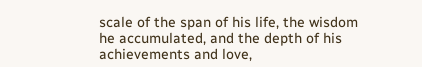scale of the span of his life, the wisdom he accumulated, and the depth of his achievements and love,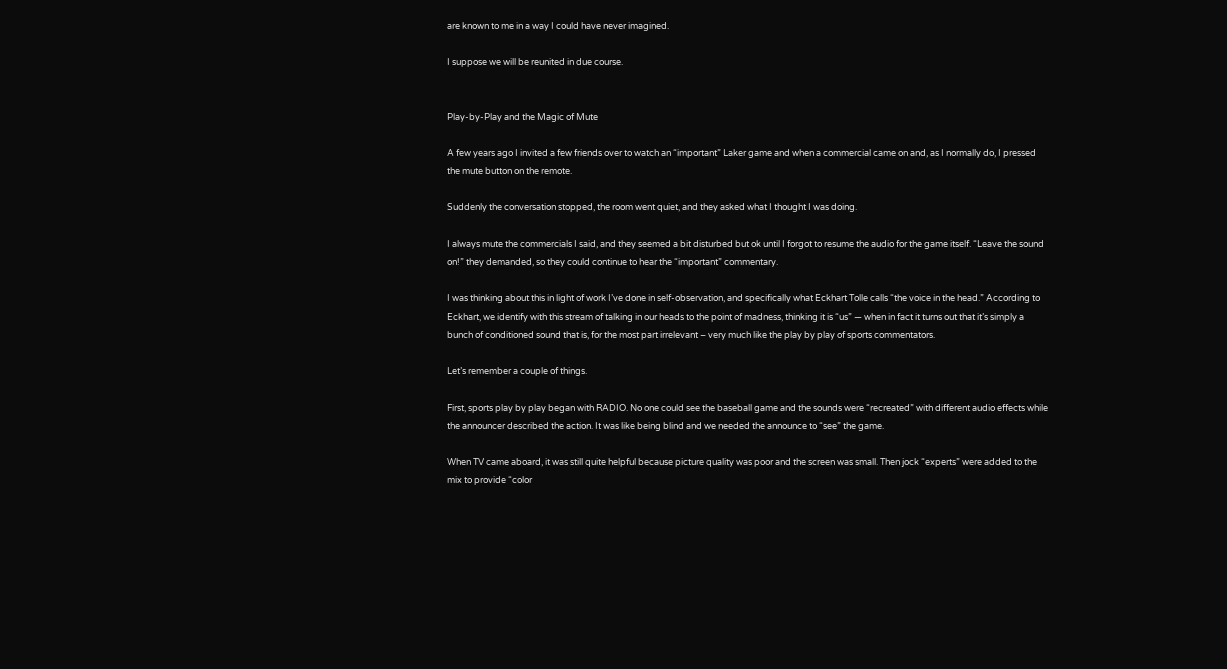are known to me in a way I could have never imagined.

I suppose we will be reunited in due course.


Play-by-Play and the Magic of Mute

A few years ago I invited a few friends over to watch an “important” Laker game and when a commercial came on and, as I normally do, I pressed the mute button on the remote.

Suddenly the conversation stopped, the room went quiet, and they asked what I thought I was doing.

I always mute the commercials I said, and they seemed a bit disturbed but ok until I forgot to resume the audio for the game itself. “Leave the sound on!” they demanded, so they could continue to hear the “important” commentary.

I was thinking about this in light of work I’ve done in self-observation, and specifically what Eckhart Tolle calls “the voice in the head.” According to Eckhart, we identify with this stream of talking in our heads to the point of madness, thinking it is “us” — when in fact it turns out that it’s simply a bunch of conditioned sound that is, for the most part irrelevant – very much like the play by play of sports commentators.

Let’s remember a couple of things.

First, sports play by play began with RADIO. No one could see the baseball game and the sounds were “recreated” with different audio effects while the announcer described the action. It was like being blind and we needed the announce to “see” the game.

When TV came aboard, it was still quite helpful because picture quality was poor and the screen was small. Then jock “experts” were added to the mix to provide “color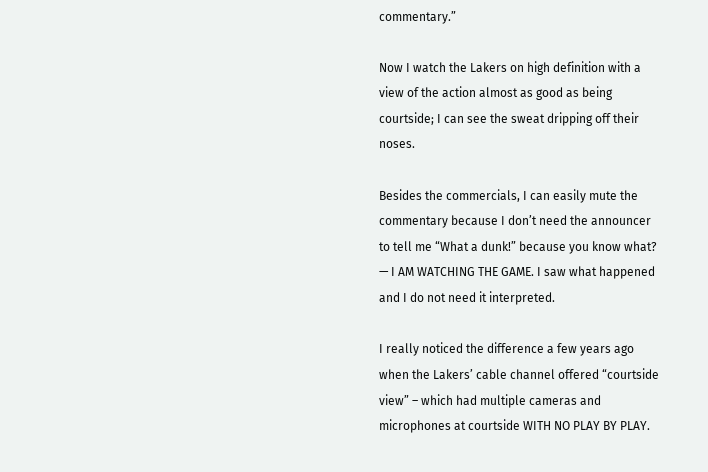commentary.”

Now I watch the Lakers on high definition with a view of the action almost as good as being courtside; I can see the sweat dripping off their noses.

Besides the commercials, I can easily mute the commentary because I don’t need the announcer to tell me “What a dunk!” because you know what? — I AM WATCHING THE GAME. I saw what happened and I do not need it interpreted.

I really noticed the difference a few years ago when the Lakers’ cable channel offered “courtside view” – which had multiple cameras and microphones at courtside WITH NO PLAY BY PLAY.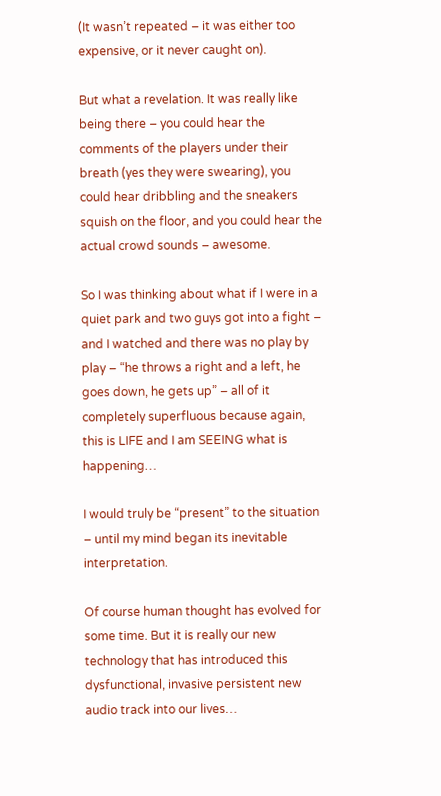(It wasn’t repeated – it was either too expensive, or it never caught on).

But what a revelation. It was really like being there – you could hear the comments of the players under their breath (yes they were swearing), you could hear dribbling and the sneakers squish on the floor, and you could hear the actual crowd sounds – awesome.

So I was thinking about what if I were in a quiet park and two guys got into a fight – and I watched and there was no play by play – “he throws a right and a left, he goes down, he gets up” – all of it completely superfluous because again, this is LIFE and I am SEEING what is happening…

I would truly be “present” to the situation – until my mind began its inevitable interpretation.

Of course human thought has evolved for some time. But it is really our new technology that has introduced this dysfunctional, invasive persistent new audio track into our lives…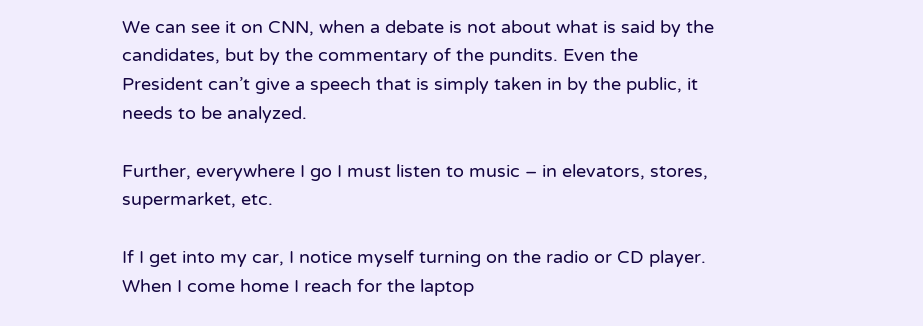We can see it on CNN, when a debate is not about what is said by the candidates, but by the commentary of the pundits. Even the President can’t give a speech that is simply taken in by the public, it needs to be analyzed.

Further, everywhere I go I must listen to music – in elevators, stores, supermarket, etc.

If I get into my car, I notice myself turning on the radio or CD player. When I come home I reach for the laptop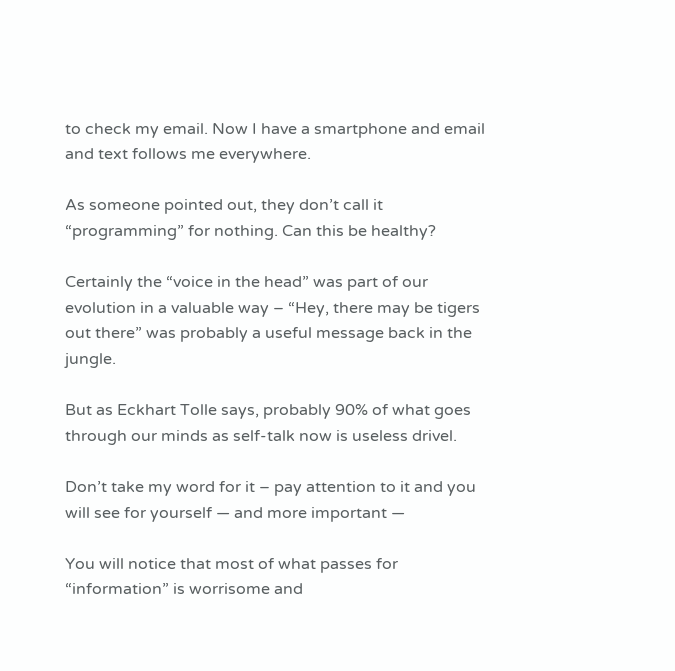to check my email. Now I have a smartphone and email and text follows me everywhere.

As someone pointed out, they don’t call it “programming” for nothing. Can this be healthy?

Certainly the “voice in the head” was part of our evolution in a valuable way – “Hey, there may be tigers out there” was probably a useful message back in the jungle.

But as Eckhart Tolle says, probably 90% of what goes through our minds as self-talk now is useless drivel.

Don’t take my word for it – pay attention to it and you will see for yourself — and more important —

You will notice that most of what passes for “information” is worrisome and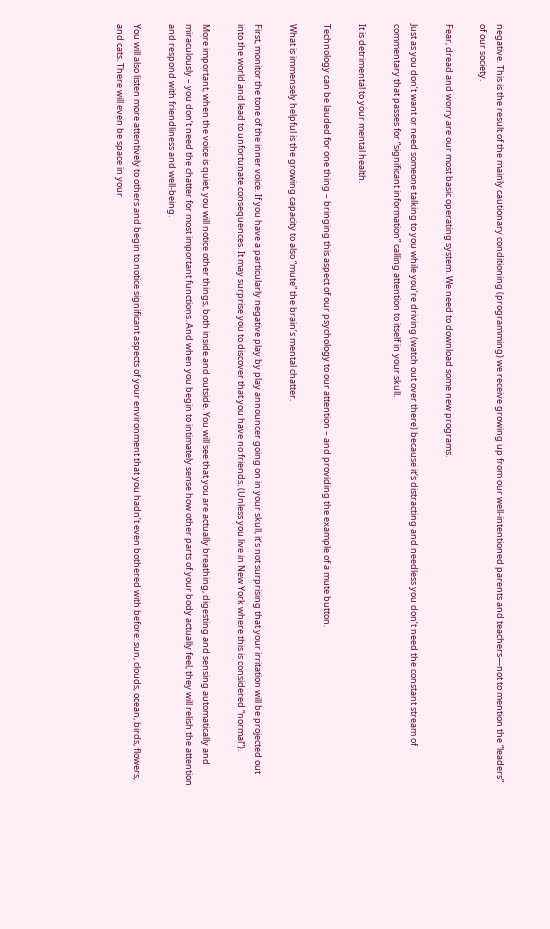negative. This is the result of the mainly cautionary conditioning (programming) we receive growing up from our well-intentioned parents and teachers—not to mention the “leaders” of our society.

Fear, dread and worry are our most basic operating system. We need to download some new programs.

Just as you don’t want or need someone talking to you while you’re driving (watch out over there) because it’s distracting and needless you don’t need the constant stream of commentary that passes for “significant information” calling attention to itself in your skull.

It is detrimental to your mental health.

Technology can be lauded for one thing – bringing this aspect of our psychology to our attention – and providing the example of a mute button.

What is immensely helpful is the growing capacity to also “mute” the brain’s mental chatter.

First, monitor the tone of the inner voice. If you have a particularly negative play by play announcer going on in your skull, it’s not surprising that your irritation will be projected out into the world and lead to unfortunate consequences. It may surprise you to discover that you have no friends. (Unless you live in New York where this is considered “normal”).

More important, when the voice is quiet, you will notice other things, both inside and outside. You will see that you are actually breathing, digesting and sensing automatically and miraculously – you don’t need the chatter for most important functions. And when you begin to intimately sense how other parts of your body actually feel, they will relish the attention and respond with friendliness and well-being.

You will also listen more attentively to others and begin to notice significant aspects of your environment that you hadn’t even bothered with before: sun, clouds, ocean, birds, flowers, and cats. There will even be space in your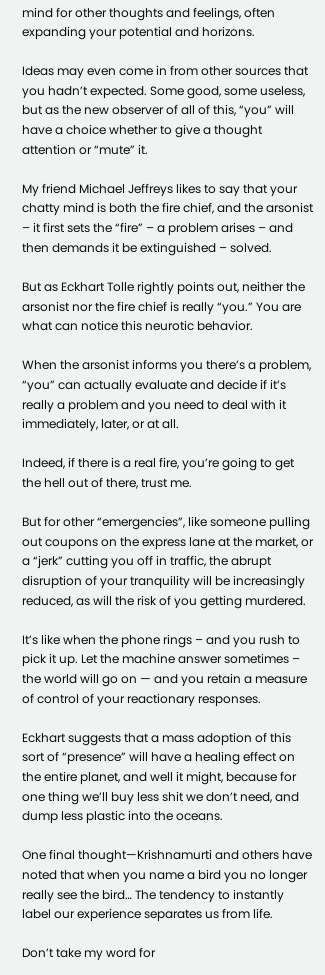mind for other thoughts and feelings, often expanding your potential and horizons.

Ideas may even come in from other sources that you hadn’t expected. Some good, some useless, but as the new observer of all of this, “you” will have a choice whether to give a thought attention or “mute” it.

My friend Michael Jeffreys likes to say that your chatty mind is both the fire chief, and the arsonist – it first sets the “fire” – a problem arises – and then demands it be extinguished – solved.

But as Eckhart Tolle rightly points out, neither the arsonist nor the fire chief is really “you.” You are what can notice this neurotic behavior.

When the arsonist informs you there’s a problem, “you” can actually evaluate and decide if it’s really a problem and you need to deal with it immediately, later, or at all.

Indeed, if there is a real fire, you’re going to get the hell out of there, trust me.

But for other “emergencies”, like someone pulling out coupons on the express lane at the market, or a “jerk” cutting you off in traffic, the abrupt disruption of your tranquility will be increasingly reduced, as will the risk of you getting murdered.

It’s like when the phone rings – and you rush to pick it up. Let the machine answer sometimes – the world will go on — and you retain a measure of control of your reactionary responses.

Eckhart suggests that a mass adoption of this sort of “presence” will have a healing effect on the entire planet, and well it might, because for one thing we’ll buy less shit we don’t need, and dump less plastic into the oceans.

One final thought—Krishnamurti and others have noted that when you name a bird you no longer really see the bird… The tendency to instantly label our experience separates us from life.

Don’t take my word for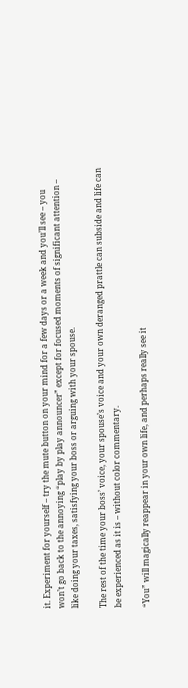it. Experiment for yourself – try the mute button on your mind for a few days or a week and you’ll see – you won’t go back to the annoying “play by play announcer” except for focused moments of significant attention – like doing your taxes, satisfying your boss or arguing with your spouse.

The rest of the time your boss’ voice, your spouse’s voice and your own deranged prattle can subside and life can be experienced as it is – without color commentary.

“You” will magically reappear in your own life, and perhaps really see it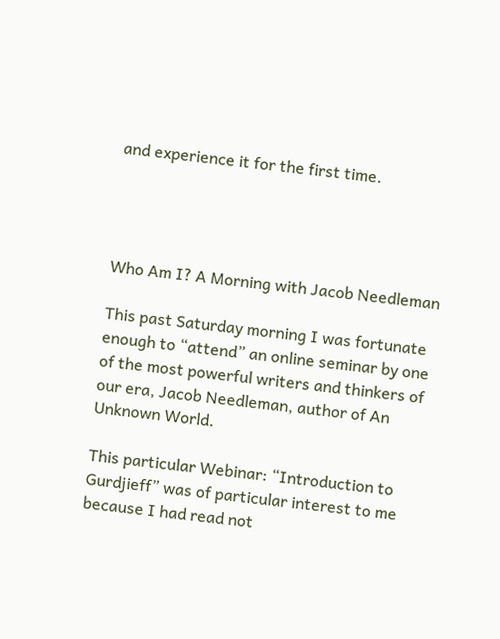and experience it for the first time.




Who Am I? A Morning with Jacob Needleman

This past Saturday morning I was fortunate enough to “attend” an online seminar by one of the most powerful writers and thinkers of our era, Jacob Needleman, author of An Unknown World.

This particular Webinar: “Introduction to Gurdjieff” was of particular interest to me because I had read not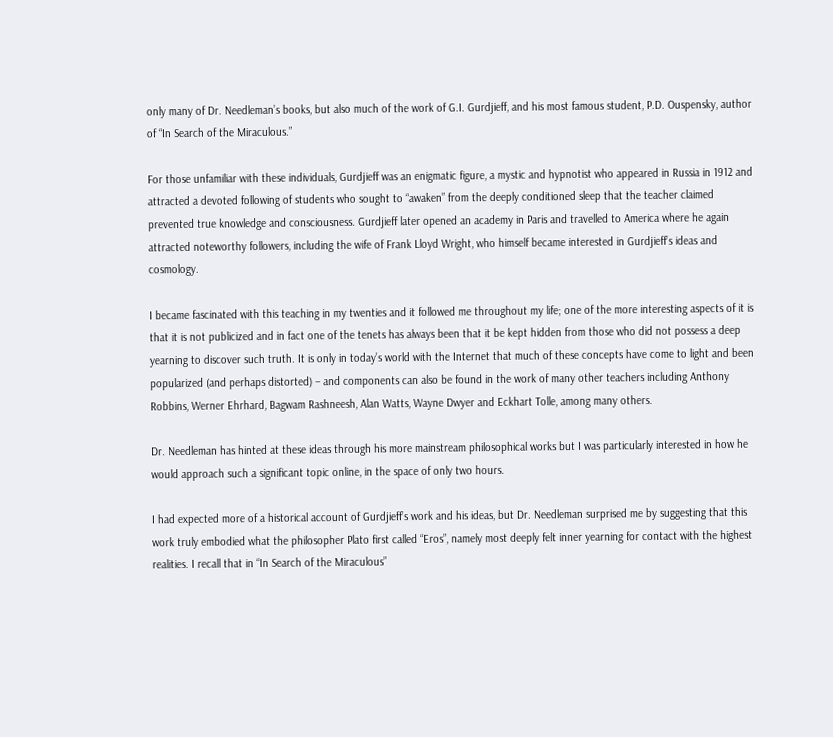only many of Dr. Needleman’s books, but also much of the work of G.I. Gurdjieff, and his most famous student, P.D. Ouspensky, author of “In Search of the Miraculous.”

For those unfamiliar with these individuals, Gurdjieff was an enigmatic figure, a mystic and hypnotist who appeared in Russia in 1912 and attracted a devoted following of students who sought to “awaken” from the deeply conditioned sleep that the teacher claimed prevented true knowledge and consciousness. Gurdjieff later opened an academy in Paris and travelled to America where he again attracted noteworthy followers, including the wife of Frank Lloyd Wright, who himself became interested in Gurdjieff’s ideas and cosmology.

I became fascinated with this teaching in my twenties and it followed me throughout my life; one of the more interesting aspects of it is that it is not publicized and in fact one of the tenets has always been that it be kept hidden from those who did not possess a deep yearning to discover such truth. It is only in today’s world with the Internet that much of these concepts have come to light and been popularized (and perhaps distorted) – and components can also be found in the work of many other teachers including Anthony Robbins, Werner Ehrhard, Bagwam Rashneesh, Alan Watts, Wayne Dwyer and Eckhart Tolle, among many others.

Dr. Needleman has hinted at these ideas through his more mainstream philosophical works but I was particularly interested in how he would approach such a significant topic online, in the space of only two hours.

I had expected more of a historical account of Gurdjieff’s work and his ideas, but Dr. Needleman surprised me by suggesting that this work truly embodied what the philosopher Plato first called “Eros”, namely most deeply felt inner yearning for contact with the highest realities. I recall that in “In Search of the Miraculous”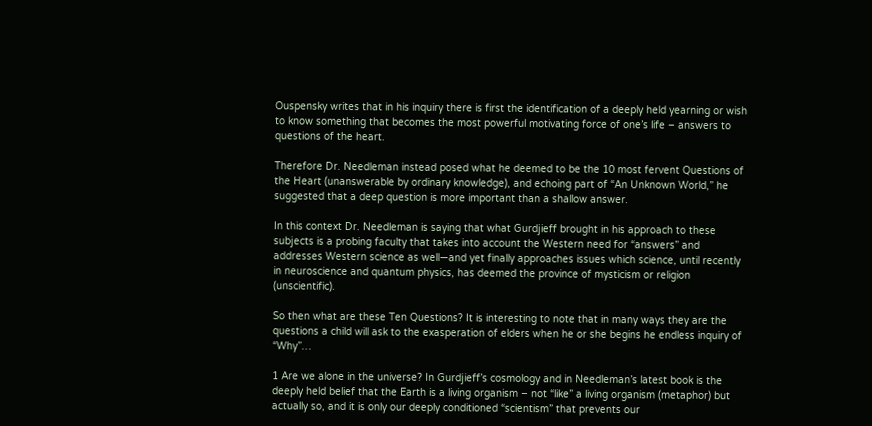Ouspensky writes that in his inquiry there is first the identification of a deeply held yearning or wish to know something that becomes the most powerful motivating force of one’s life – answers to questions of the heart.

Therefore Dr. Needleman instead posed what he deemed to be the 10 most fervent Questions of the Heart (unanswerable by ordinary knowledge), and echoing part of “An Unknown World,” he suggested that a deep question is more important than a shallow answer.

In this context Dr. Needleman is saying that what Gurdjieff brought in his approach to these subjects is a probing faculty that takes into account the Western need for “answers” and addresses Western science as well—and yet finally approaches issues which science, until recently in neuroscience and quantum physics, has deemed the province of mysticism or religion (unscientific).

So then what are these Ten Questions? It is interesting to note that in many ways they are the questions a child will ask to the exasperation of elders when he or she begins he endless inquiry of “Why”…

1 Are we alone in the universe? In Gurdjieff’s cosmology and in Needleman’s latest book is the deeply held belief that the Earth is a living organism – not “like” a living organism (metaphor) but actually so, and it is only our deeply conditioned “scientism” that prevents our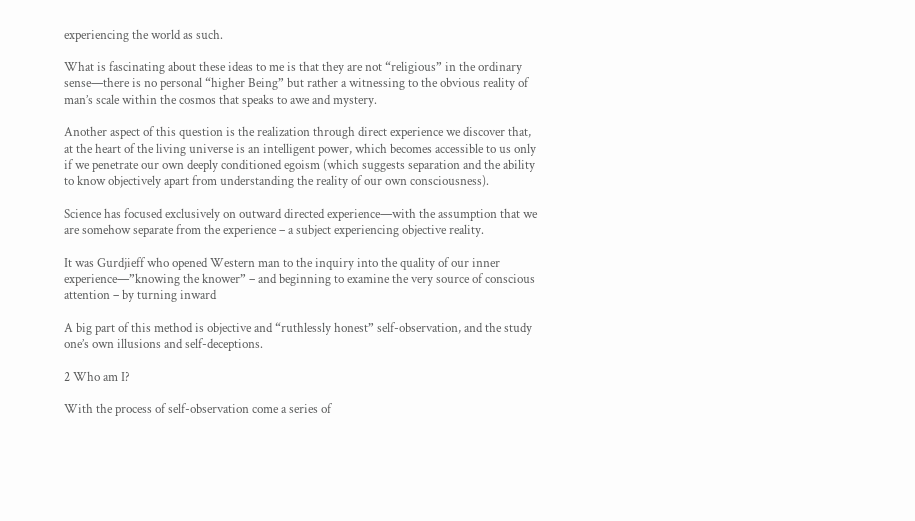experiencing the world as such.

What is fascinating about these ideas to me is that they are not “religious” in the ordinary sense—there is no personal “higher Being” but rather a witnessing to the obvious reality of man’s scale within the cosmos that speaks to awe and mystery.

Another aspect of this question is the realization through direct experience we discover that, at the heart of the living universe is an intelligent power, which becomes accessible to us only if we penetrate our own deeply conditioned egoism (which suggests separation and the ability to know objectively apart from understanding the reality of our own consciousness).

Science has focused exclusively on outward directed experience—with the assumption that we are somehow separate from the experience – a subject experiencing objective reality.

It was Gurdjieff who opened Western man to the inquiry into the quality of our inner experience—”knowing the knower” – and beginning to examine the very source of conscious attention – by turning inward

A big part of this method is objective and “ruthlessly honest” self-observation, and the study one’s own illusions and self-deceptions.

2 Who am I?

With the process of self-observation come a series of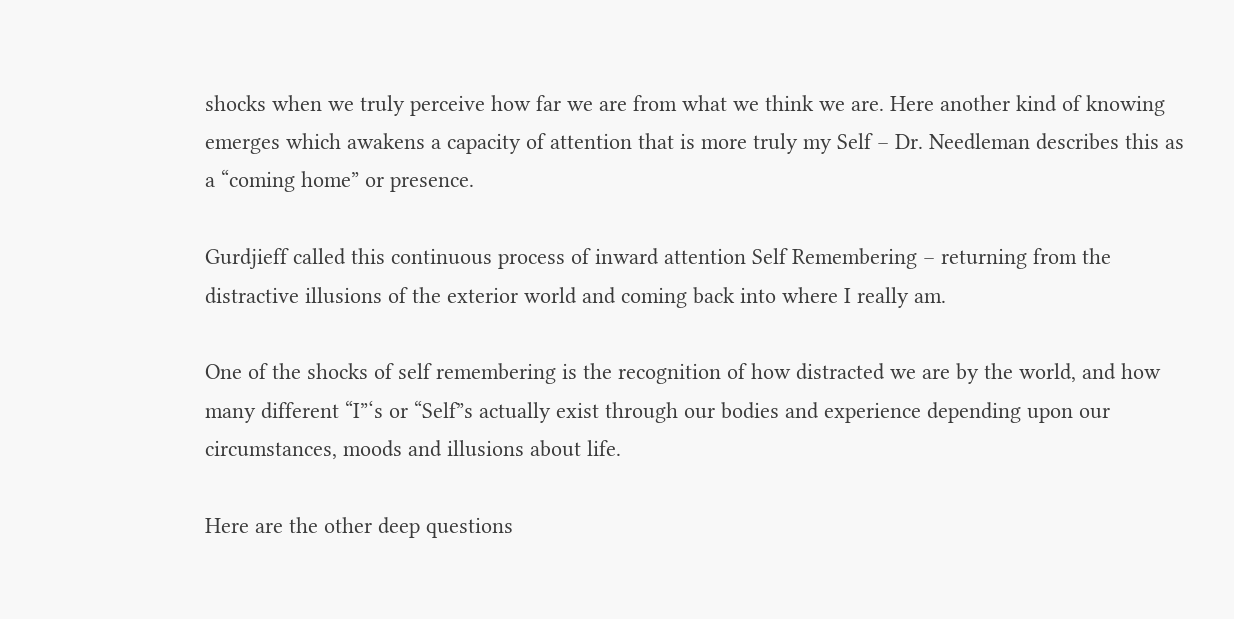shocks when we truly perceive how far we are from what we think we are. Here another kind of knowing emerges which awakens a capacity of attention that is more truly my Self – Dr. Needleman describes this as a “coming home” or presence.

Gurdjieff called this continuous process of inward attention Self Remembering – returning from the distractive illusions of the exterior world and coming back into where I really am.

One of the shocks of self remembering is the recognition of how distracted we are by the world, and how many different “I”‘s or “Self”s actually exist through our bodies and experience depending upon our circumstances, moods and illusions about life.

Here are the other deep questions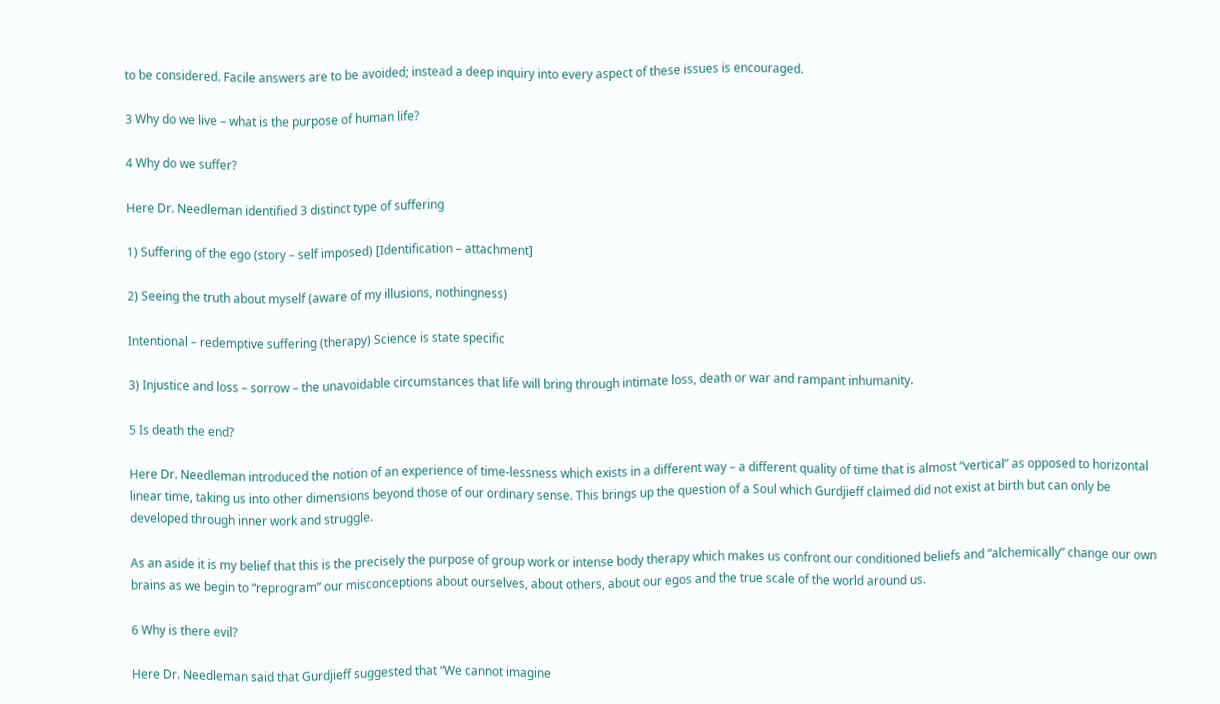to be considered. Facile answers are to be avoided; instead a deep inquiry into every aspect of these issues is encouraged.

3 Why do we live – what is the purpose of human life?

4 Why do we suffer?

Here Dr. Needleman identified 3 distinct type of suffering

1) Suffering of the ego (story – self imposed) [Identification – attachment]

2) Seeing the truth about myself (aware of my illusions, nothingness)

Intentional – redemptive suffering (therapy) Science is state specific

3) Injustice and loss – sorrow – the unavoidable circumstances that life will bring through intimate loss, death or war and rampant inhumanity.

5 Is death the end?

Here Dr. Needleman introduced the notion of an experience of time-lessness which exists in a different way – a different quality of time that is almost “vertical” as opposed to horizontal linear time, taking us into other dimensions beyond those of our ordinary sense. This brings up the question of a Soul which Gurdjieff claimed did not exist at birth but can only be developed through inner work and struggle.

As an aside it is my belief that this is the precisely the purpose of group work or intense body therapy which makes us confront our conditioned beliefs and “alchemically” change our own brains as we begin to “reprogram” our misconceptions about ourselves, about others, about our egos and the true scale of the world around us.

6 Why is there evil?

Here Dr. Needleman said that Gurdjieff suggested that “We cannot imagine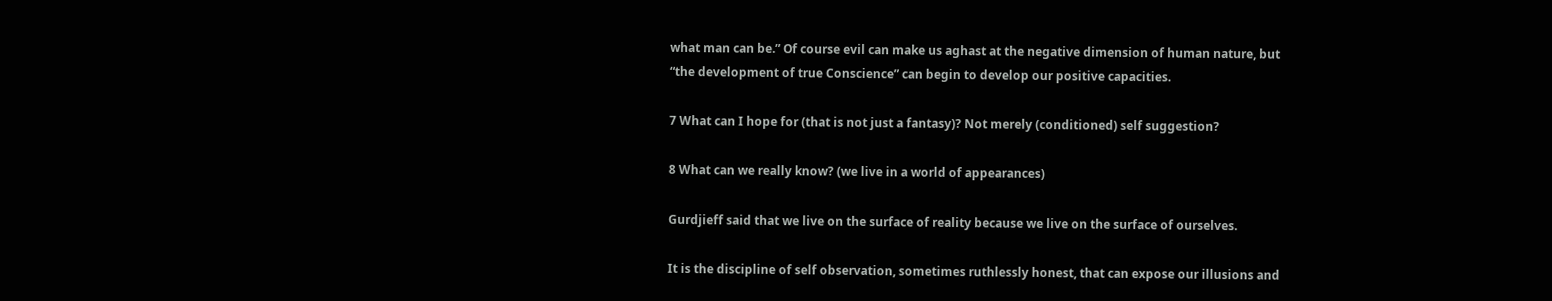what man can be.” Of course evil can make us aghast at the negative dimension of human nature, but “the development of true Conscience” can begin to develop our positive capacities.

7 What can I hope for (that is not just a fantasy)? Not merely (conditioned) self suggestion?

8 What can we really know? (we live in a world of appearances)

Gurdjieff said that we live on the surface of reality because we live on the surface of ourselves.

It is the discipline of self observation, sometimes ruthlessly honest, that can expose our illusions and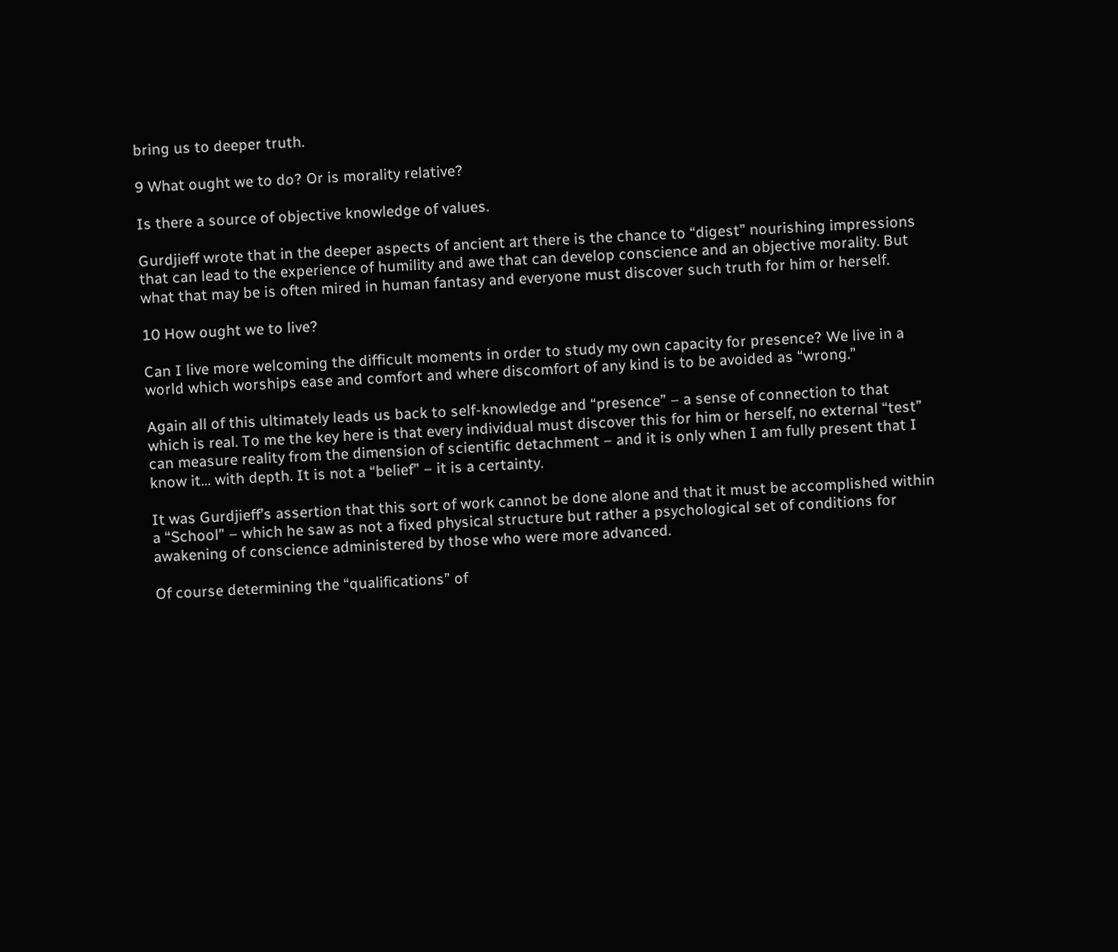bring us to deeper truth.

9 What ought we to do? Or is morality relative?

Is there a source of objective knowledge of values.

Gurdjieff wrote that in the deeper aspects of ancient art there is the chance to “digest” nourishing impressions that can lead to the experience of humility and awe that can develop conscience and an objective morality. But what that may be is often mired in human fantasy and everyone must discover such truth for him or herself.

10 How ought we to live?

Can I live more welcoming the difficult moments in order to study my own capacity for presence? We live in a world which worships ease and comfort and where discomfort of any kind is to be avoided as “wrong.”

Again all of this ultimately leads us back to self-knowledge and “presence” – a sense of connection to that which is real. To me the key here is that every individual must discover this for him or herself, no external “test” can measure reality from the dimension of scientific detachment – and it is only when I am fully present that I know it… with depth. It is not a “belief” – it is a certainty.

It was Gurdjieff’s assertion that this sort of work cannot be done alone and that it must be accomplished within a “School” – which he saw as not a fixed physical structure but rather a psychological set of conditions for awakening of conscience administered by those who were more advanced.

Of course determining the “qualifications” of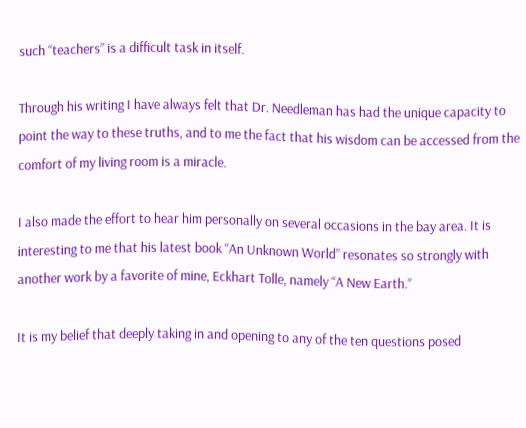such “teachers” is a difficult task in itself.

Through his writing I have always felt that Dr. Needleman has had the unique capacity to point the way to these truths, and to me the fact that his wisdom can be accessed from the comfort of my living room is a miracle.

I also made the effort to hear him personally on several occasions in the bay area. It is interesting to me that his latest book “An Unknown World” resonates so strongly with another work by a favorite of mine, Eckhart Tolle, namely “A New Earth.”

It is my belief that deeply taking in and opening to any of the ten questions posed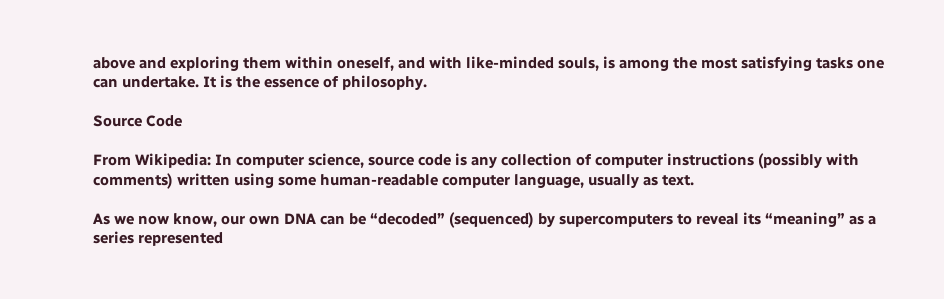above and exploring them within oneself, and with like-minded souls, is among the most satisfying tasks one can undertake. It is the essence of philosophy.

Source Code

From Wikipedia: In computer science, source code is any collection of computer instructions (possibly with comments) written using some human-readable computer language, usually as text.

As we now know, our own DNA can be “decoded” (sequenced) by supercomputers to reveal its “meaning” as a series represented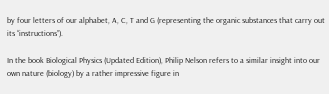by four letters of our alphabet, A, C, T and G (representing the organic substances that carry out its “instructions”).

In the book Biological Physics (Updated Edition), Philip Nelson refers to a similar insight into our own nature (biology) by a rather impressive figure in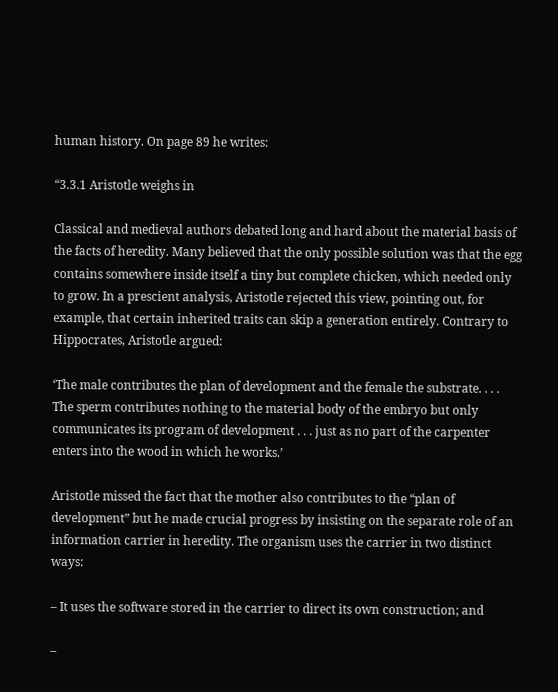human history. On page 89 he writes:

“3.3.1 Aristotle weighs in

Classical and medieval authors debated long and hard about the material basis of the facts of heredity. Many believed that the only possible solution was that the egg contains somewhere inside itself a tiny but complete chicken, which needed only to grow. In a prescient analysis, Aristotle rejected this view, pointing out, for example, that certain inherited traits can skip a generation entirely. Contrary to Hippocrates, Aristotle argued:

‘The male contributes the plan of development and the female the substrate. . . . The sperm contributes nothing to the material body of the embryo but only communicates its program of development . . . just as no part of the carpenter enters into the wood in which he works.’

Aristotle missed the fact that the mother also contributes to the “plan of development” but he made crucial progress by insisting on the separate role of an information carrier in heredity. The organism uses the carrier in two distinct ways:

– It uses the software stored in the carrier to direct its own construction; and

–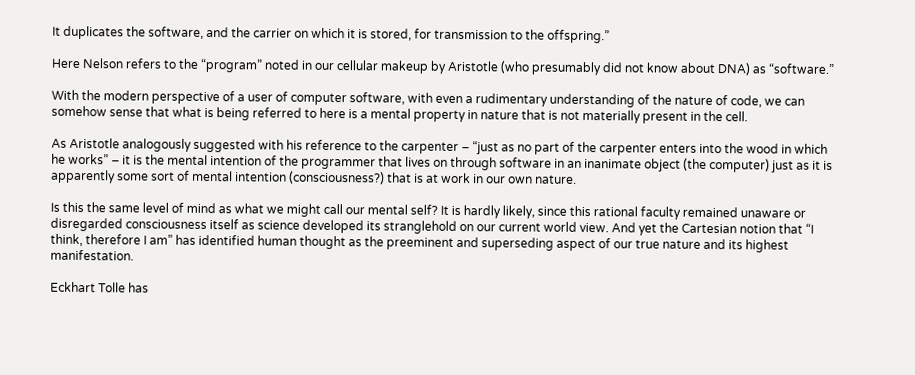It duplicates the software, and the carrier on which it is stored, for transmission to the offspring.”

Here Nelson refers to the “program” noted in our cellular makeup by Aristotle (who presumably did not know about DNA) as “software.”

With the modern perspective of a user of computer software, with even a rudimentary understanding of the nature of code, we can somehow sense that what is being referred to here is a mental property in nature that is not materially present in the cell.

As Aristotle analogously suggested with his reference to the carpenter – “just as no part of the carpenter enters into the wood in which he works” – it is the mental intention of the programmer that lives on through software in an inanimate object (the computer) just as it is apparently some sort of mental intention (consciousness?) that is at work in our own nature.

Is this the same level of mind as what we might call our mental self? It is hardly likely, since this rational faculty remained unaware or disregarded consciousness itself as science developed its stranglehold on our current world view. And yet the Cartesian notion that “I think, therefore I am” has identified human thought as the preeminent and superseding aspect of our true nature and its highest manifestation.

Eckhart Tolle has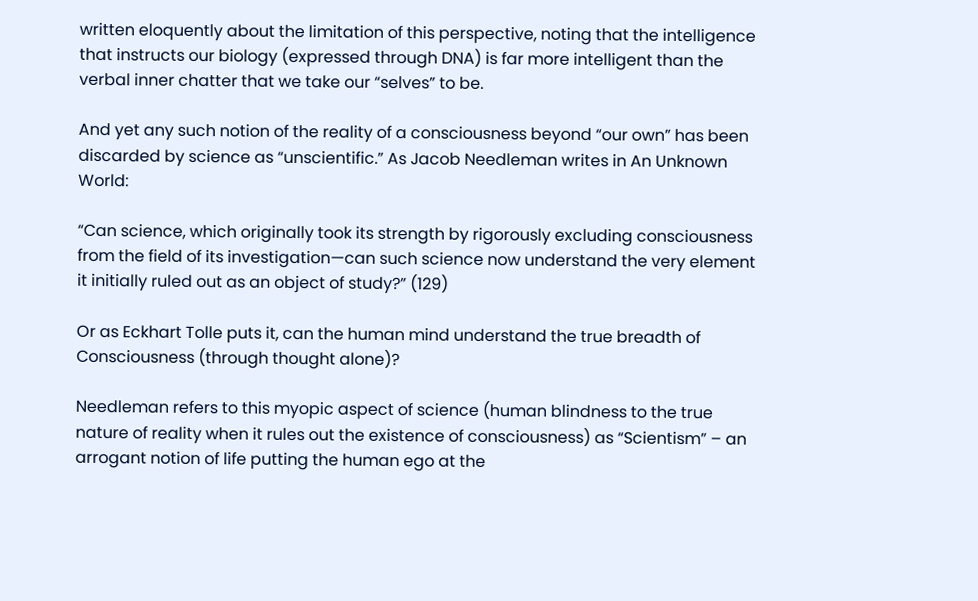written eloquently about the limitation of this perspective, noting that the intelligence that instructs our biology (expressed through DNA) is far more intelligent than the verbal inner chatter that we take our “selves” to be.

And yet any such notion of the reality of a consciousness beyond “our own” has been discarded by science as “unscientific.” As Jacob Needleman writes in An Unknown World:

“Can science, which originally took its strength by rigorously excluding consciousness from the field of its investigation—can such science now understand the very element it initially ruled out as an object of study?” (129)

Or as Eckhart Tolle puts it, can the human mind understand the true breadth of Consciousness (through thought alone)?

Needleman refers to this myopic aspect of science (human blindness to the true nature of reality when it rules out the existence of consciousness) as “Scientism” – an arrogant notion of life putting the human ego at the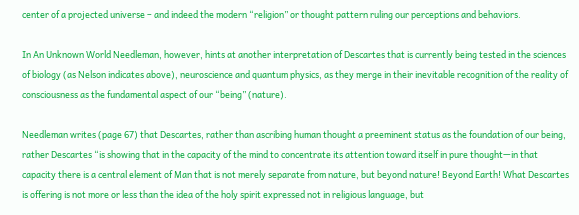center of a projected universe – and indeed the modern “religion” or thought pattern ruling our perceptions and behaviors.

In An Unknown World Needleman, however, hints at another interpretation of Descartes that is currently being tested in the sciences of biology (as Nelson indicates above), neuroscience and quantum physics, as they merge in their inevitable recognition of the reality of consciousness as the fundamental aspect of our “being” (nature).

Needleman writes (page 67) that Descartes, rather than ascribing human thought a preeminent status as the foundation of our being, rather Descartes “is showing that in the capacity of the mind to concentrate its attention toward itself in pure thought—in that capacity there is a central element of Man that is not merely separate from nature, but beyond nature! Beyond Earth! What Descartes is offering is not more or less than the idea of the holy spirit expressed not in religious language, but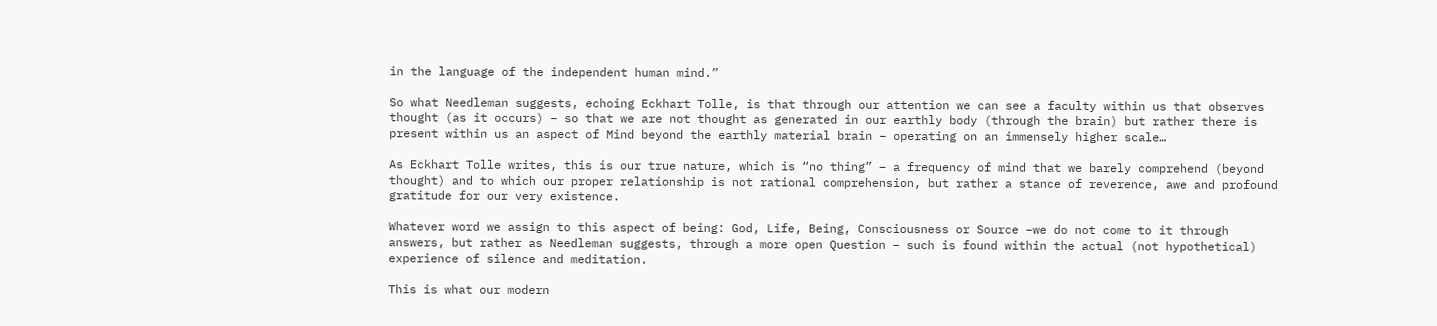in the language of the independent human mind.”

So what Needleman suggests, echoing Eckhart Tolle, is that through our attention we can see a faculty within us that observes thought (as it occurs) – so that we are not thought as generated in our earthly body (through the brain) but rather there is present within us an aspect of Mind beyond the earthly material brain – operating on an immensely higher scale…

As Eckhart Tolle writes, this is our true nature, which is “no thing” – a frequency of mind that we barely comprehend (beyond thought) and to which our proper relationship is not rational comprehension, but rather a stance of reverence, awe and profound gratitude for our very existence.

Whatever word we assign to this aspect of being: God, Life, Being, Consciousness or Source –we do not come to it through answers, but rather as Needleman suggests, through a more open Question – such is found within the actual (not hypothetical) experience of silence and meditation.

This is what our modern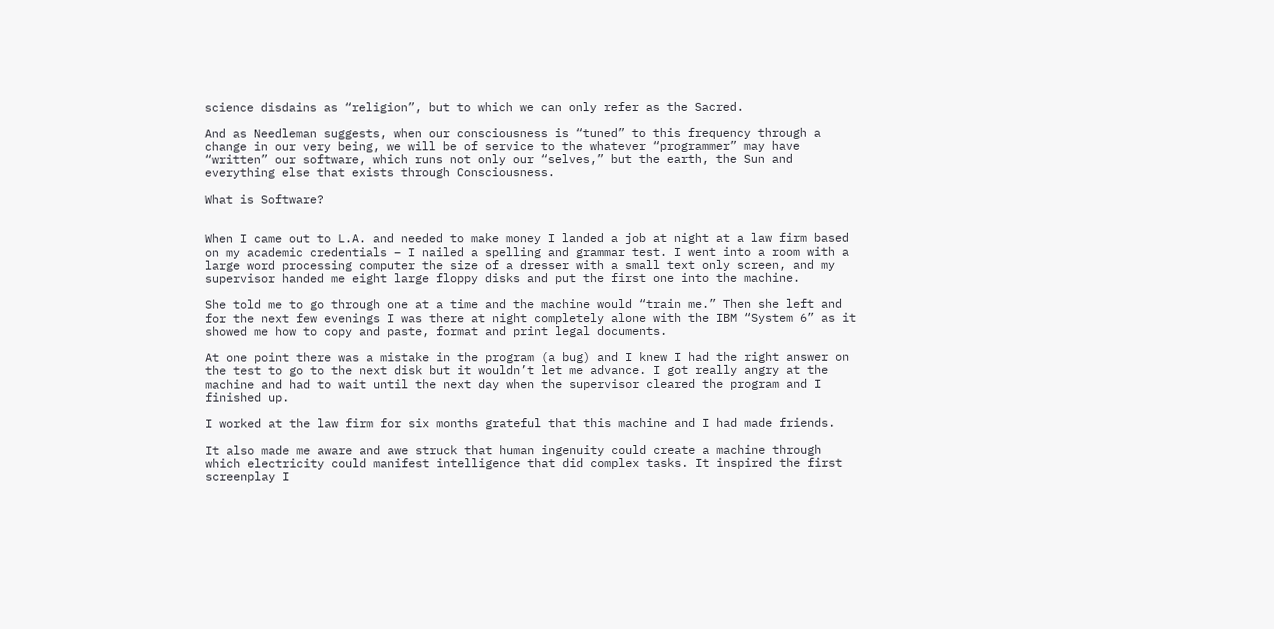science disdains as “religion”, but to which we can only refer as the Sacred.

And as Needleman suggests, when our consciousness is “tuned” to this frequency through a change in our very being, we will be of service to the whatever “programmer” may have “written” our software, which runs not only our “selves,” but the earth, the Sun and everything else that exists through Consciousness.

What is Software?


When I came out to L.A. and needed to make money I landed a job at night at a law firm based on my academic credentials – I nailed a spelling and grammar test. I went into a room with a large word processing computer the size of a dresser with a small text only screen, and my supervisor handed me eight large floppy disks and put the first one into the machine.

She told me to go through one at a time and the machine would “train me.” Then she left and for the next few evenings I was there at night completely alone with the IBM “System 6” as it showed me how to copy and paste, format and print legal documents.

At one point there was a mistake in the program (a bug) and I knew I had the right answer on the test to go to the next disk but it wouldn’t let me advance. I got really angry at the machine and had to wait until the next day when the supervisor cleared the program and I finished up.

I worked at the law firm for six months grateful that this machine and I had made friends.

It also made me aware and awe struck that human ingenuity could create a machine through which electricity could manifest intelligence that did complex tasks. It inspired the first screenplay I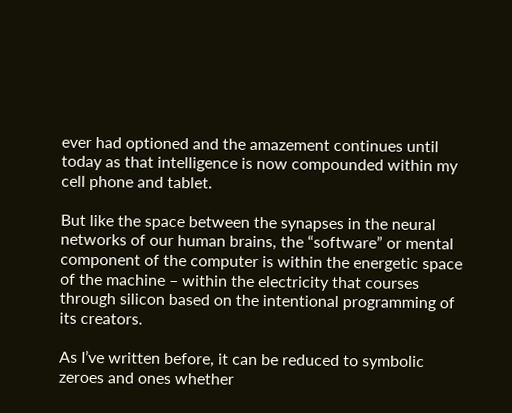ever had optioned and the amazement continues until today as that intelligence is now compounded within my cell phone and tablet.

But like the space between the synapses in the neural networks of our human brains, the “software” or mental component of the computer is within the energetic space of the machine – within the electricity that courses through silicon based on the intentional programming of its creators.

As I’ve written before, it can be reduced to symbolic zeroes and ones whether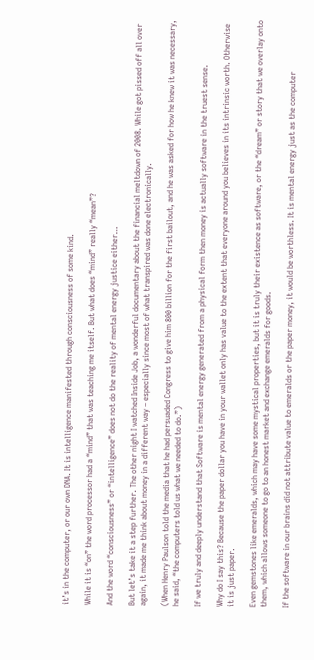it’s in the computer, or our own DNA. It is intelligence manifested through consciousness of some kind.

While it is “on” the word processor had a “mind” that was teaching me itself. But what does “mind” really “mean”?

And the word “consciousness” or “intelligence” does not do the reality of mental energy justice either…

But let’s take it a step further. The other night I watched Inside Job, a wonderful documentary about the financial meltdown of 2008. While got pissed off all over again, it made me think about money in a different way – especially since most of what transpired was done electronically.

(When Henry Paulson told the media that he had persuaded Congress to give him 800 billion for the first bailout, and he was asked for how he knew it was necessary, he said, “the computers told us what we needed to do.”)

If we truly and deeply understand that Software is mental energy generated from a physical form then money is actually software in the truest sense.

Why do I say this? Because the paper dollar you have in your wallet only has value to the extent that everyone around you believes in its intrinsic worth. Otherwise it is just paper.

Even gemstones like emeralds, which may have some mystical properties, but it is truly their existence as software, or the “dream” or story that we overlay onto them, which allows someone to go to an honest market and exchange emeralds for goods.

If the software in our brains did not attribute value to emeralds or the paper money, it would be worthless. It is mental energy just as the computer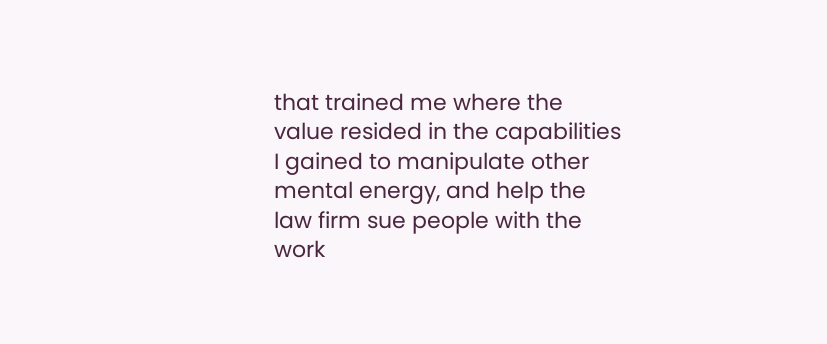that trained me where the value resided in the capabilities I gained to manipulate other mental energy, and help the law firm sue people with the work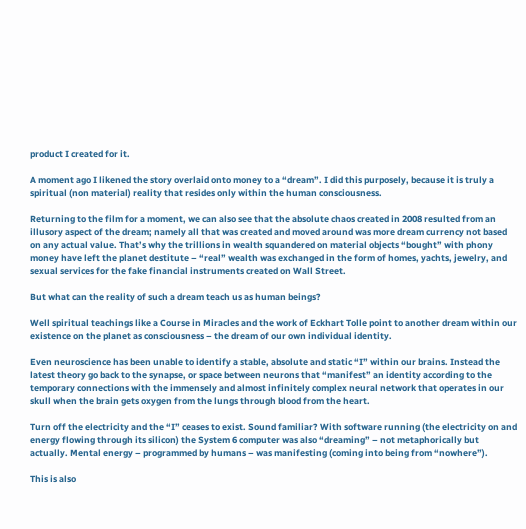product I created for it.

A moment ago I likened the story overlaid onto money to a “dream”. I did this purposely, because it is truly a spiritual (non material) reality that resides only within the human consciousness.

Returning to the film for a moment, we can also see that the absolute chaos created in 2008 resulted from an illusory aspect of the dream; namely all that was created and moved around was more dream currency not based on any actual value. That’s why the trillions in wealth squandered on material objects “bought” with phony money have left the planet destitute – “real” wealth was exchanged in the form of homes, yachts, jewelry, and sexual services for the fake financial instruments created on Wall Street.

But what can the reality of such a dream teach us as human beings?

Well spiritual teachings like a Course in Miracles and the work of Eckhart Tolle point to another dream within our existence on the planet as consciousness – the dream of our own individual identity.

Even neuroscience has been unable to identify a stable, absolute and static “I” within our brains. Instead the latest theory go back to the synapse, or space between neurons that “manifest” an identity according to the temporary connections with the immensely and almost infinitely complex neural network that operates in our skull when the brain gets oxygen from the lungs through blood from the heart.

Turn off the electricity and the “I” ceases to exist. Sound familiar? With software running (the electricity on and energy flowing through its silicon) the System 6 computer was also “dreaming” – not metaphorically but actually. Mental energy – programmed by humans – was manifesting (coming into being from “nowhere”).

This is also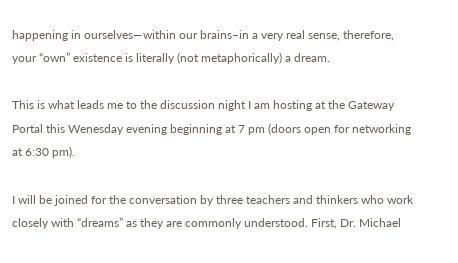happening in ourselves—within our brains–in a very real sense, therefore, your “own” existence is literally (not metaphorically) a dream.

This is what leads me to the discussion night I am hosting at the Gateway Portal this Wenesday evening beginning at 7 pm (doors open for networking at 6:30 pm).

I will be joined for the conversation by three teachers and thinkers who work closely with “dreams” as they are commonly understood. First, Dr. Michael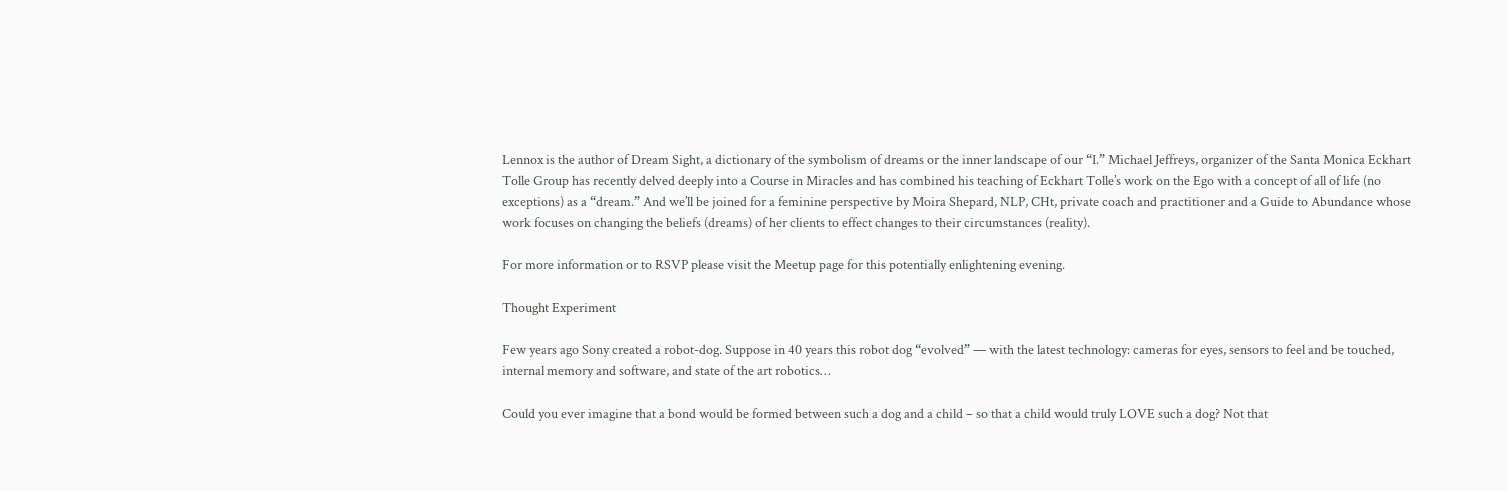Lennox is the author of Dream Sight, a dictionary of the symbolism of dreams or the inner landscape of our “I.” Michael Jeffreys, organizer of the Santa Monica Eckhart Tolle Group has recently delved deeply into a Course in Miracles and has combined his teaching of Eckhart Tolle’s work on the Ego with a concept of all of life (no exceptions) as a “dream.” And we’ll be joined for a feminine perspective by Moira Shepard, NLP, CHt, private coach and practitioner and a Guide to Abundance whose work focuses on changing the beliefs (dreams) of her clients to effect changes to their circumstances (reality).

For more information or to RSVP please visit the Meetup page for this potentially enlightening evening.

Thought Experiment

Few years ago Sony created a robot-dog. Suppose in 40 years this robot dog “evolved” — with the latest technology: cameras for eyes, sensors to feel and be touched, internal memory and software, and state of the art robotics…

Could you ever imagine that a bond would be formed between such a dog and a child – so that a child would truly LOVE such a dog? Not that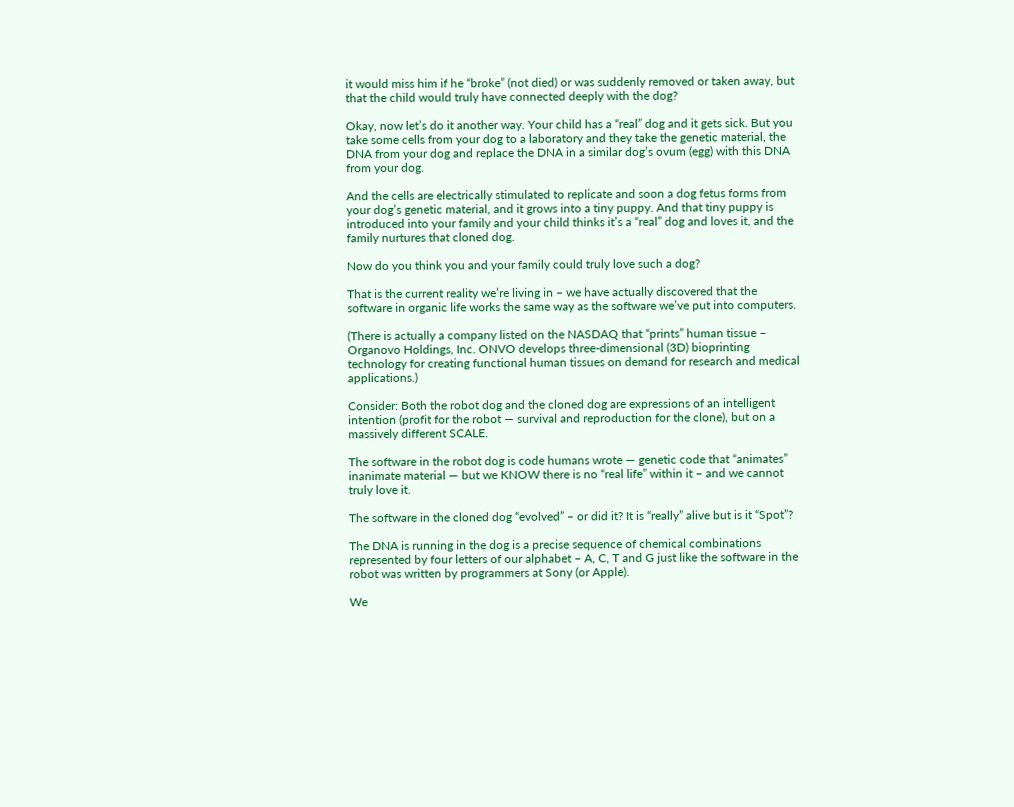it would miss him if he “broke” (not died) or was suddenly removed or taken away, but that the child would truly have connected deeply with the dog?

Okay, now let’s do it another way. Your child has a “real” dog and it gets sick. But you take some cells from your dog to a laboratory and they take the genetic material, the DNA from your dog and replace the DNA in a similar dog’s ovum (egg) with this DNA from your dog.

And the cells are electrically stimulated to replicate and soon a dog fetus forms from your dog’s genetic material, and it grows into a tiny puppy. And that tiny puppy is introduced into your family and your child thinks it’s a “real” dog and loves it, and the family nurtures that cloned dog.

Now do you think you and your family could truly love such a dog?

That is the current reality we’re living in – we have actually discovered that the software in organic life works the same way as the software we’ve put into computers.

(There is actually a company listed on the NASDAQ that “prints” human tissue – Organovo Holdings, Inc. ONVO develops three-dimensional (3D) bioprinting technology for creating functional human tissues on demand for research and medical applications.)

Consider: Both the robot dog and the cloned dog are expressions of an intelligent intention (profit for the robot — survival and reproduction for the clone), but on a massively different SCALE.

The software in the robot dog is code humans wrote — genetic code that “animates” inanimate material — but we KNOW there is no “real life” within it – and we cannot truly love it.

The software in the cloned dog “evolved” – or did it? It is “really” alive but is it “Spot”?

The DNA is running in the dog is a precise sequence of chemical combinations represented by four letters of our alphabet – A, C, T and G just like the software in the robot was written by programmers at Sony (or Apple).

We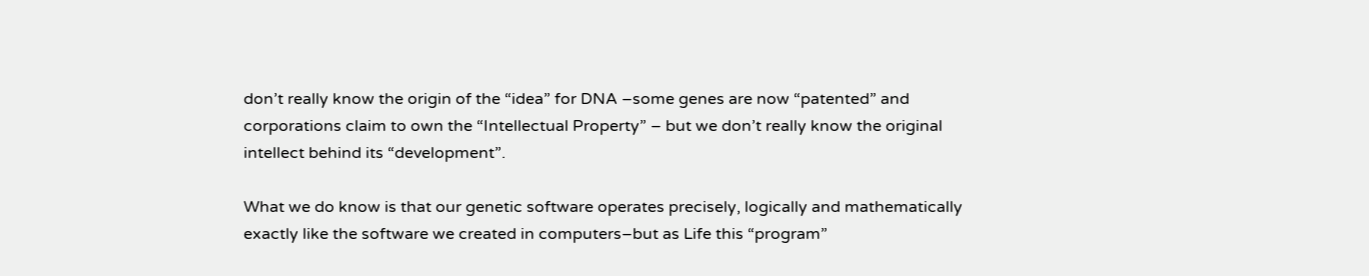don’t really know the origin of the “idea” for DNA –some genes are now “patented” and corporations claim to own the “Intellectual Property” – but we don’t really know the original intellect behind its “development”.

What we do know is that our genetic software operates precisely, logically and mathematically exactly like the software we created in computers–but as Life this “program”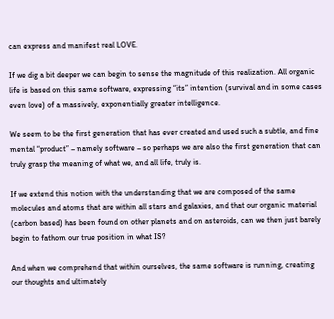can express and manifest real LOVE.

If we dig a bit deeper we can begin to sense the magnitude of this realization. All organic life is based on this same software, expressing “its” intention (survival and in some cases even love) of a massively, exponentially greater intelligence.

We seem to be the first generation that has ever created and used such a subtle, and fine mental “product” – namely software – so perhaps we are also the first generation that can truly grasp the meaning of what we, and all life, truly is.

If we extend this notion with the understanding that we are composed of the same molecules and atoms that are within all stars and galaxies, and that our organic material (carbon based) has been found on other planets and on asteroids, can we then just barely begin to fathom our true position in what IS?

And when we comprehend that within ourselves, the same software is running, creating our thoughts and ultimately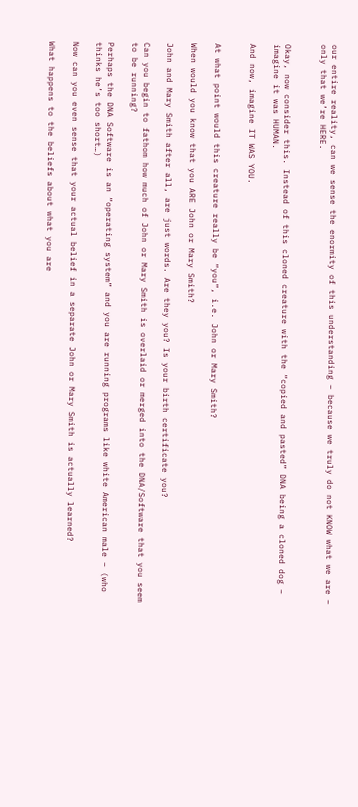our entire reality, can we sense the enormity of this understanding – because we truly do not KNOW what we are – only that we’re HERE.


Okay, now consider this. Instead of this cloned creature with the “copied and pasted” DNA being a cloned dog – imagine it was HUMAN.

And now, imagine IT WAS YOU.


At what point would this creature really be “you”, i.e. John or Mary Smith?

When would you know that you ARE John or Mary Smith?

John and Mary Smith after all, are just words. Are they you? Is your birth certificate you?

Can you begin to fathom how much of John or Mary Smith is overlaid or merged into the DNA/Software that you seem to be running?

Perhaps the DNA Software is an “operating system” and you are running programs like white American male – (who thinks he’s too short…)

Now can you even sense that your actual belief in a separate John or Mary Smith is actually learned?

What happens to the beliefs about what you are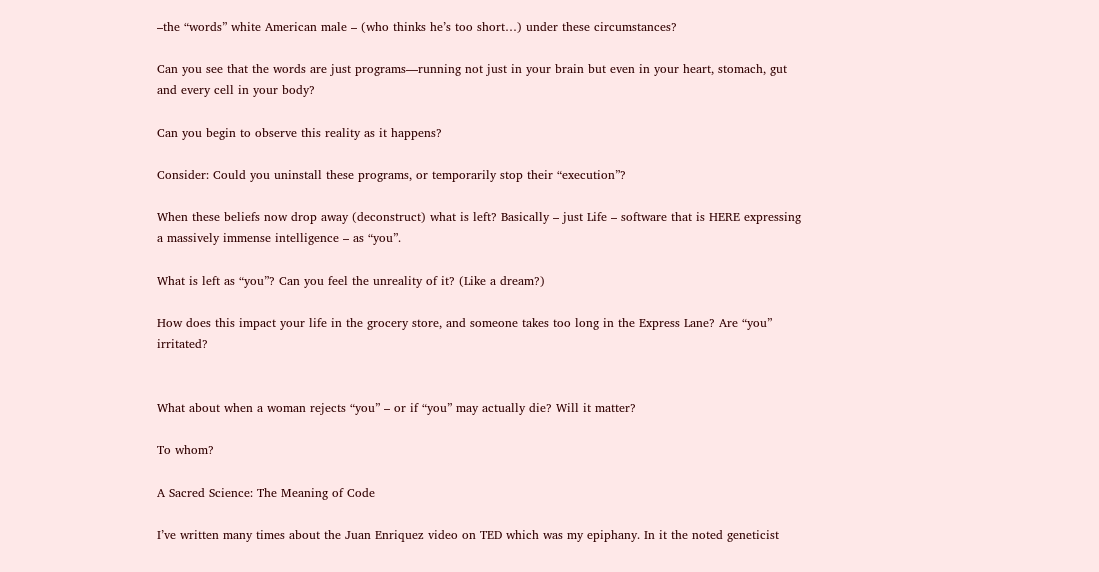–the “words” white American male – (who thinks he’s too short…) under these circumstances?

Can you see that the words are just programs—running not just in your brain but even in your heart, stomach, gut and every cell in your body?

Can you begin to observe this reality as it happens?

Consider: Could you uninstall these programs, or temporarily stop their “execution”?

When these beliefs now drop away (deconstruct) what is left? Basically – just Life – software that is HERE expressing a massively immense intelligence – as “you”.

What is left as “you”? Can you feel the unreality of it? (Like a dream?)

How does this impact your life in the grocery store, and someone takes too long in the Express Lane? Are “you” irritated?


What about when a woman rejects “you” – or if “you” may actually die? Will it matter?

To whom?

A Sacred Science: The Meaning of Code

I’ve written many times about the Juan Enriquez video on TED which was my epiphany. In it the noted geneticist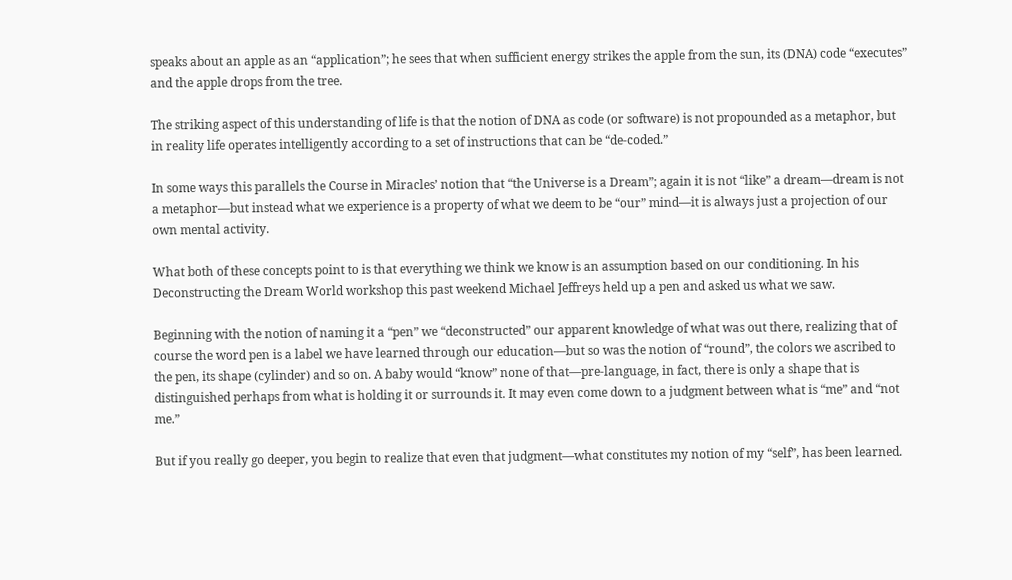speaks about an apple as an “application”; he sees that when sufficient energy strikes the apple from the sun, its (DNA) code “executes” and the apple drops from the tree.

The striking aspect of this understanding of life is that the notion of DNA as code (or software) is not propounded as a metaphor, but in reality life operates intelligently according to a set of instructions that can be “de-coded.”

In some ways this parallels the Course in Miracles’ notion that “the Universe is a Dream”; again it is not “like” a dream—dream is not a metaphor—but instead what we experience is a property of what we deem to be “our” mind—it is always just a projection of our own mental activity.

What both of these concepts point to is that everything we think we know is an assumption based on our conditioning. In his Deconstructing the Dream World workshop this past weekend Michael Jeffreys held up a pen and asked us what we saw.

Beginning with the notion of naming it a “pen” we “deconstructed” our apparent knowledge of what was out there, realizing that of course the word pen is a label we have learned through our education—but so was the notion of “round”, the colors we ascribed to the pen, its shape (cylinder) and so on. A baby would “know” none of that—pre-language, in fact, there is only a shape that is distinguished perhaps from what is holding it or surrounds it. It may even come down to a judgment between what is “me” and “not me.”

But if you really go deeper, you begin to realize that even that judgment—what constitutes my notion of my “self”, has been learned.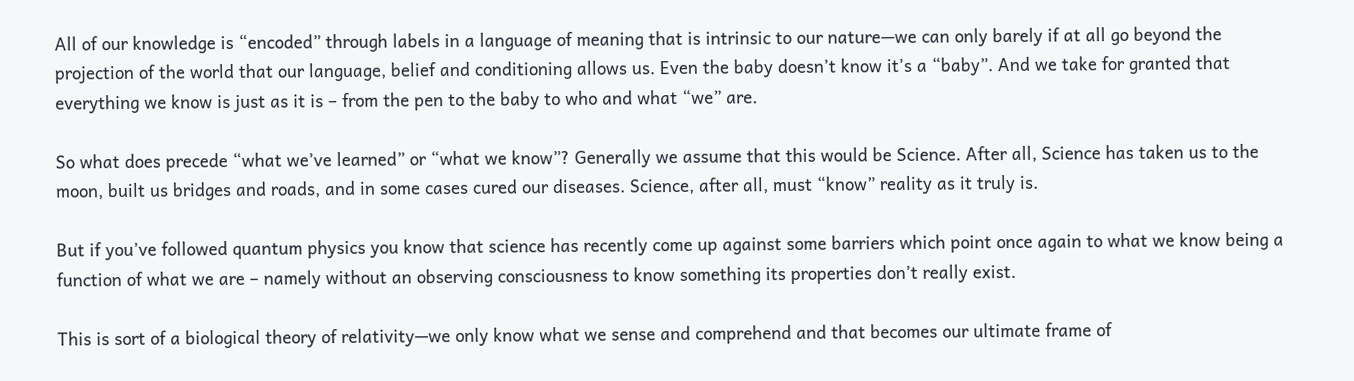All of our knowledge is “encoded” through labels in a language of meaning that is intrinsic to our nature—we can only barely if at all go beyond the projection of the world that our language, belief and conditioning allows us. Even the baby doesn’t know it’s a “baby”. And we take for granted that everything we know is just as it is – from the pen to the baby to who and what “we” are.

So what does precede “what we’ve learned” or “what we know”? Generally we assume that this would be Science. After all, Science has taken us to the moon, built us bridges and roads, and in some cases cured our diseases. Science, after all, must “know” reality as it truly is.

But if you’ve followed quantum physics you know that science has recently come up against some barriers which point once again to what we know being a function of what we are – namely without an observing consciousness to know something its properties don’t really exist.

This is sort of a biological theory of relativity—we only know what we sense and comprehend and that becomes our ultimate frame of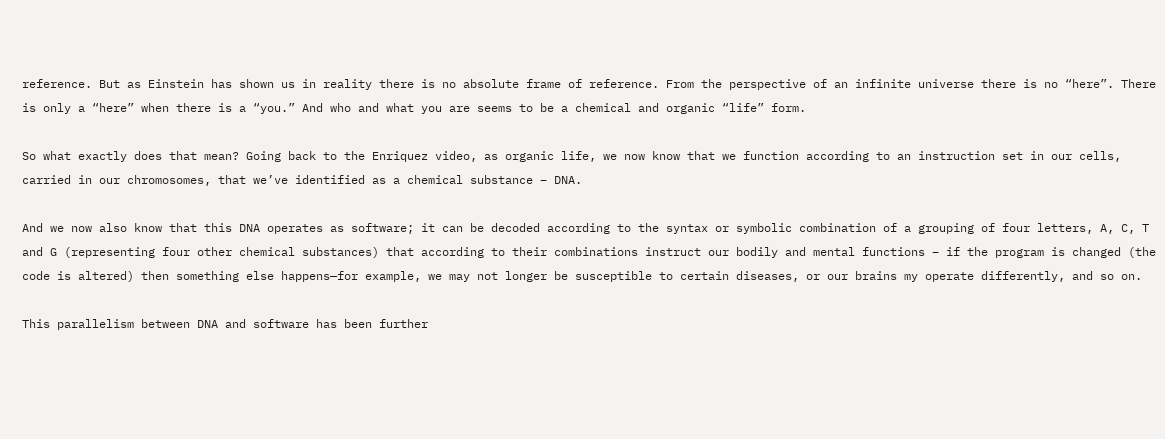reference. But as Einstein has shown us in reality there is no absolute frame of reference. From the perspective of an infinite universe there is no “here”. There is only a “here” when there is a “you.” And who and what you are seems to be a chemical and organic “life” form.

So what exactly does that mean? Going back to the Enriquez video, as organic life, we now know that we function according to an instruction set in our cells, carried in our chromosomes, that we’ve identified as a chemical substance – DNA.

And we now also know that this DNA operates as software; it can be decoded according to the syntax or symbolic combination of a grouping of four letters, A, C, T and G (representing four other chemical substances) that according to their combinations instruct our bodily and mental functions – if the program is changed (the code is altered) then something else happens—for example, we may not longer be susceptible to certain diseases, or our brains my operate differently, and so on.

This parallelism between DNA and software has been further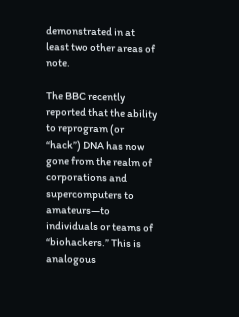demonstrated in at least two other areas of note.

The BBC recently reported that the ability to reprogram (or “hack”) DNA has now gone from the realm of corporations and supercomputers to amateurs—to individuals or teams of “biohackers.” This is analogous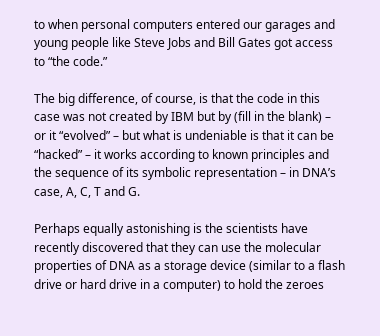to when personal computers entered our garages and young people like Steve Jobs and Bill Gates got access to “the code.”

The big difference, of course, is that the code in this case was not created by IBM but by (fill in the blank) – or it “evolved” – but what is undeniable is that it can be “hacked” – it works according to known principles and the sequence of its symbolic representation – in DNA’s case, A, C, T and G.

Perhaps equally astonishing is the scientists have recently discovered that they can use the molecular properties of DNA as a storage device (similar to a flash drive or hard drive in a computer) to hold the zeroes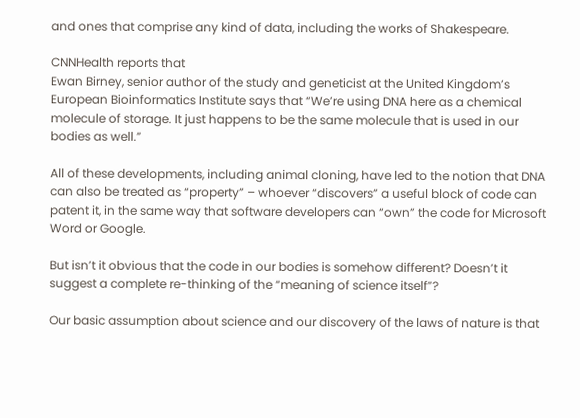and ones that comprise any kind of data, including the works of Shakespeare.

CNNHealth reports that
Ewan Birney, senior author of the study and geneticist at the United Kingdom’s European Bioinformatics Institute says that “We’re using DNA here as a chemical molecule of storage. It just happens to be the same molecule that is used in our bodies as well.”

All of these developments, including animal cloning, have led to the notion that DNA can also be treated as “property” – whoever “discovers” a useful block of code can patent it, in the same way that software developers can “own” the code for Microsoft Word or Google.

But isn’t it obvious that the code in our bodies is somehow different? Doesn’t it suggest a complete re-thinking of the “meaning of science itself”?

Our basic assumption about science and our discovery of the laws of nature is that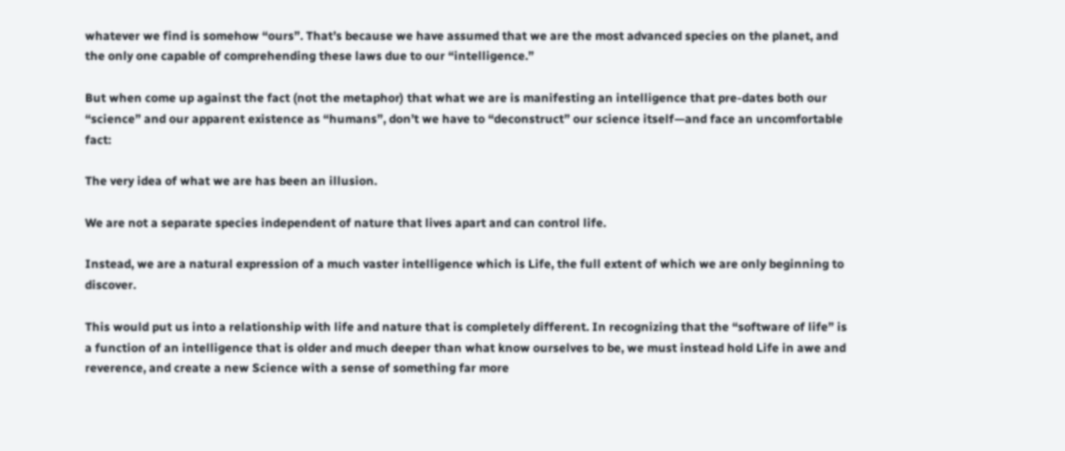whatever we find is somehow “ours”. That’s because we have assumed that we are the most advanced species on the planet, and the only one capable of comprehending these laws due to our “intelligence.”

But when come up against the fact (not the metaphor) that what we are is manifesting an intelligence that pre-dates both our “science” and our apparent existence as “humans”, don’t we have to “deconstruct” our science itself—and face an uncomfortable fact:

The very idea of what we are has been an illusion.

We are not a separate species independent of nature that lives apart and can control life.

Instead, we are a natural expression of a much vaster intelligence which is Life, the full extent of which we are only beginning to discover.

This would put us into a relationship with life and nature that is completely different. In recognizing that the “software of life” is a function of an intelligence that is older and much deeper than what know ourselves to be, we must instead hold Life in awe and reverence, and create a new Science with a sense of something far more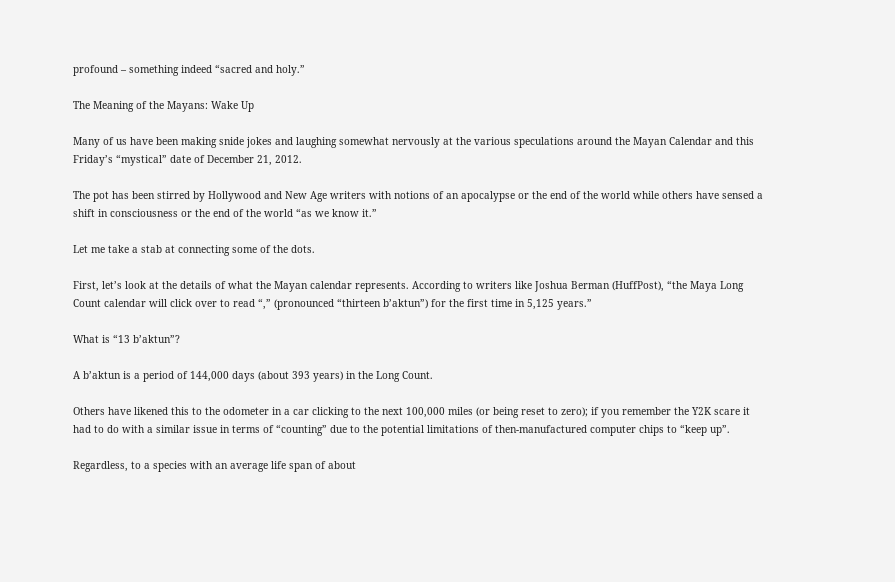profound – something indeed “sacred and holy.”

The Meaning of the Mayans: Wake Up

Many of us have been making snide jokes and laughing somewhat nervously at the various speculations around the Mayan Calendar and this Friday’s “mystical” date of December 21, 2012.

The pot has been stirred by Hollywood and New Age writers with notions of an apocalypse or the end of the world while others have sensed a shift in consciousness or the end of the world “as we know it.”

Let me take a stab at connecting some of the dots.

First, let’s look at the details of what the Mayan calendar represents. According to writers like Joshua Berman (HuffPost), “the Maya Long Count calendar will click over to read “,” (pronounced “thirteen b’aktun”) for the first time in 5,125 years.”

What is “13 b’aktun”?

A b’aktun is a period of 144,000 days (about 393 years) in the Long Count.

Others have likened this to the odometer in a car clicking to the next 100,000 miles (or being reset to zero); if you remember the Y2K scare it had to do with a similar issue in terms of “counting” due to the potential limitations of then-manufactured computer chips to “keep up”.

Regardless, to a species with an average life span of about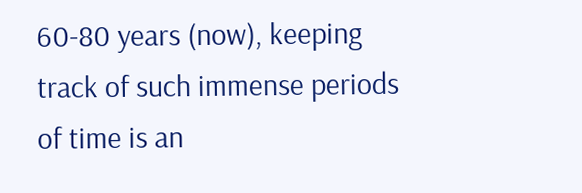60-80 years (now), keeping track of such immense periods of time is an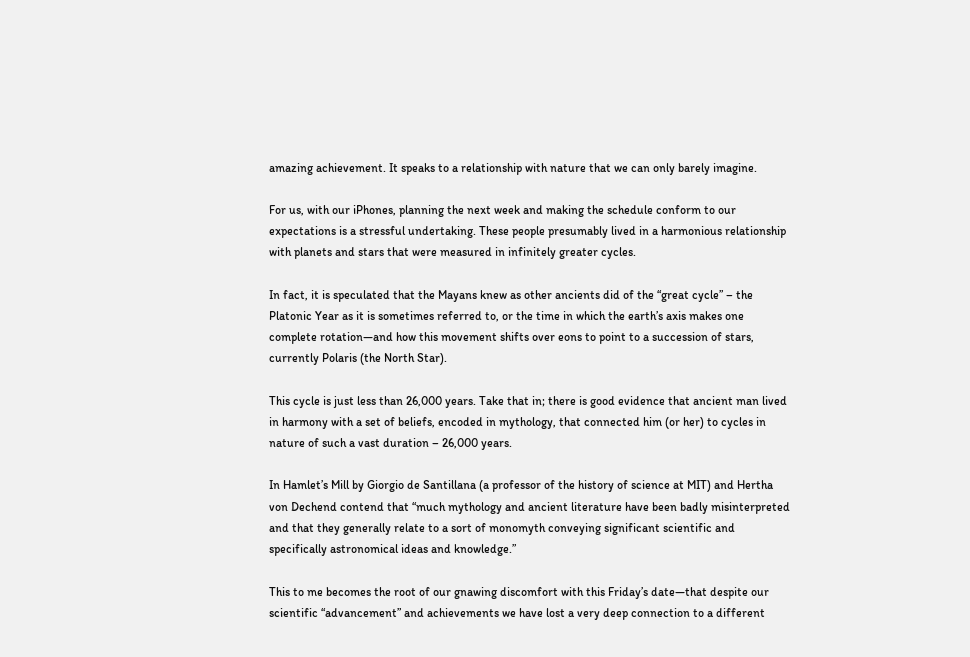amazing achievement. It speaks to a relationship with nature that we can only barely imagine.

For us, with our iPhones, planning the next week and making the schedule conform to our expectations is a stressful undertaking. These people presumably lived in a harmonious relationship with planets and stars that were measured in infinitely greater cycles.

In fact, it is speculated that the Mayans knew as other ancients did of the “great cycle” – the Platonic Year as it is sometimes referred to, or the time in which the earth’s axis makes one complete rotation—and how this movement shifts over eons to point to a succession of stars, currently Polaris (the North Star).

This cycle is just less than 26,000 years. Take that in; there is good evidence that ancient man lived in harmony with a set of beliefs, encoded in mythology, that connected him (or her) to cycles in nature of such a vast duration – 26,000 years.

In Hamlet’s Mill by Giorgio de Santillana (a professor of the history of science at MIT) and Hertha von Dechend contend that “much mythology and ancient literature have been badly misinterpreted and that they generally relate to a sort of monomyth conveying significant scientific and specifically astronomical ideas and knowledge.”

This to me becomes the root of our gnawing discomfort with this Friday’s date—that despite our scientific “advancement” and achievements we have lost a very deep connection to a different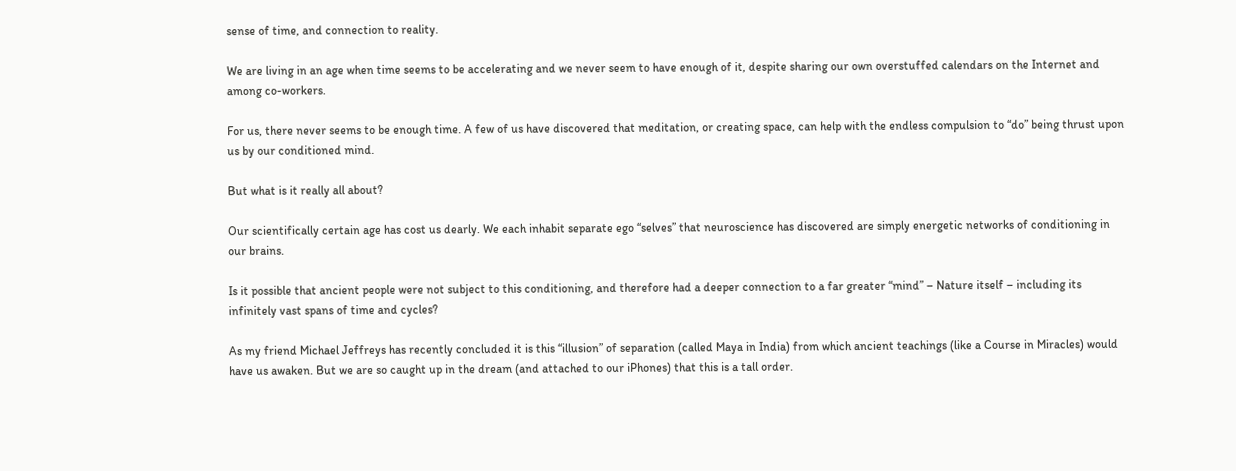sense of time, and connection to reality.

We are living in an age when time seems to be accelerating and we never seem to have enough of it, despite sharing our own overstuffed calendars on the Internet and among co-workers.

For us, there never seems to be enough time. A few of us have discovered that meditation, or creating space, can help with the endless compulsion to “do” being thrust upon us by our conditioned mind.

But what is it really all about?

Our scientifically certain age has cost us dearly. We each inhabit separate ego “selves” that neuroscience has discovered are simply energetic networks of conditioning in our brains.

Is it possible that ancient people were not subject to this conditioning, and therefore had a deeper connection to a far greater “mind” – Nature itself – including its infinitely vast spans of time and cycles?

As my friend Michael Jeffreys has recently concluded it is this “illusion” of separation (called Maya in India) from which ancient teachings (like a Course in Miracles) would have us awaken. But we are so caught up in the dream (and attached to our iPhones) that this is a tall order.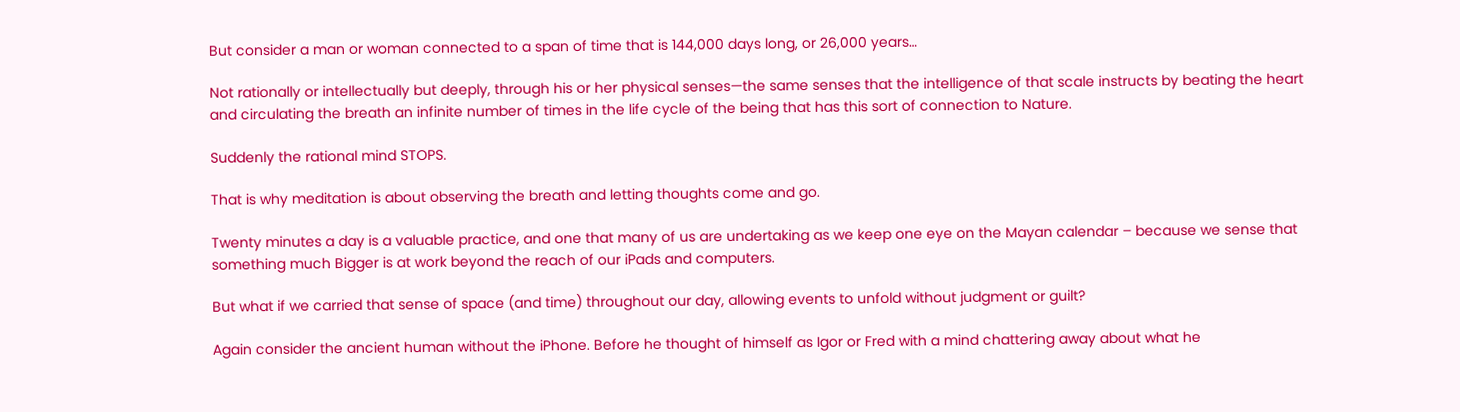But consider a man or woman connected to a span of time that is 144,000 days long, or 26,000 years…

Not rationally or intellectually but deeply, through his or her physical senses—the same senses that the intelligence of that scale instructs by beating the heart and circulating the breath an infinite number of times in the life cycle of the being that has this sort of connection to Nature.

Suddenly the rational mind STOPS.

That is why meditation is about observing the breath and letting thoughts come and go.

Twenty minutes a day is a valuable practice, and one that many of us are undertaking as we keep one eye on the Mayan calendar – because we sense that something much Bigger is at work beyond the reach of our iPads and computers.

But what if we carried that sense of space (and time) throughout our day, allowing events to unfold without judgment or guilt?

Again consider the ancient human without the iPhone. Before he thought of himself as Igor or Fred with a mind chattering away about what he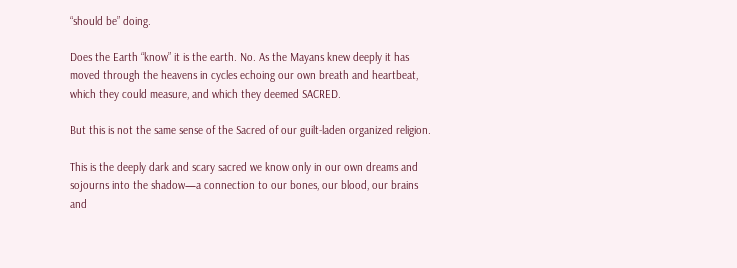“should be” doing.

Does the Earth “know” it is the earth. No. As the Mayans knew deeply it has moved through the heavens in cycles echoing our own breath and heartbeat, which they could measure, and which they deemed SACRED.

But this is not the same sense of the Sacred of our guilt-laden organized religion.

This is the deeply dark and scary sacred we know only in our own dreams and sojourns into the shadow—a connection to our bones, our blood, our brains and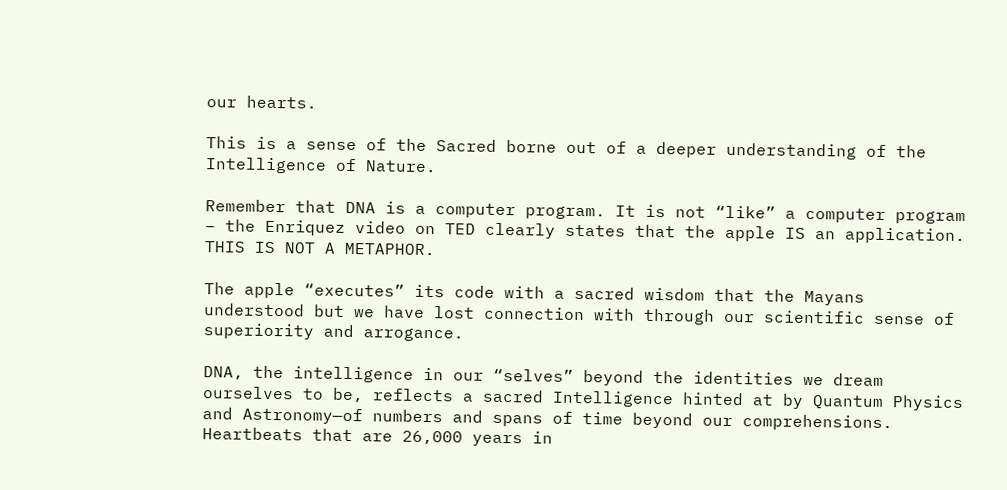our hearts.

This is a sense of the Sacred borne out of a deeper understanding of the Intelligence of Nature.

Remember that DNA is a computer program. It is not “like” a computer program – the Enriquez video on TED clearly states that the apple IS an application. THIS IS NOT A METAPHOR.

The apple “executes” its code with a sacred wisdom that the Mayans understood but we have lost connection with through our scientific sense of superiority and arrogance.

DNA, the intelligence in our “selves” beyond the identities we dream ourselves to be, reflects a sacred Intelligence hinted at by Quantum Physics and Astronomy—of numbers and spans of time beyond our comprehensions. Heartbeats that are 26,000 years in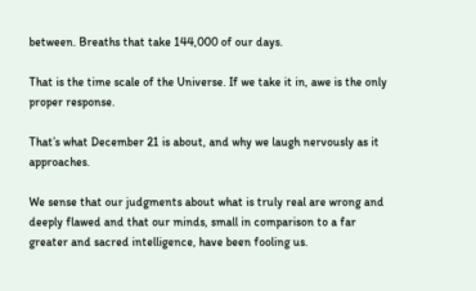between. Breaths that take 144,000 of our days.

That is the time scale of the Universe. If we take it in, awe is the only proper response.

That’s what December 21 is about, and why we laugh nervously as it approaches.

We sense that our judgments about what is truly real are wrong and deeply flawed and that our minds, small in comparison to a far greater and sacred intelligence, have been fooling us.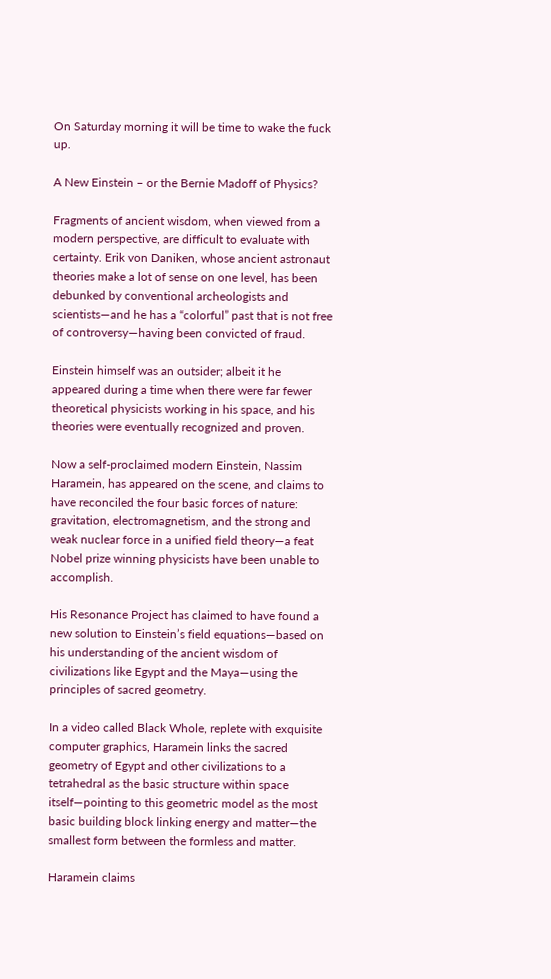On Saturday morning it will be time to wake the fuck up.

A New Einstein – or the Bernie Madoff of Physics?

Fragments of ancient wisdom, when viewed from a modern perspective, are difficult to evaluate with certainty. Erik von Daniken, whose ancient astronaut theories make a lot of sense on one level, has been debunked by conventional archeologists and scientists—and he has a “colorful” past that is not free of controversy—having been convicted of fraud.

Einstein himself was an outsider; albeit it he appeared during a time when there were far fewer theoretical physicists working in his space, and his theories were eventually recognized and proven.

Now a self-proclaimed modern Einstein, Nassim Haramein, has appeared on the scene, and claims to have reconciled the four basic forces of nature: gravitation, electromagnetism, and the strong and weak nuclear force in a unified field theory—a feat Nobel prize winning physicists have been unable to accomplish.

His Resonance Project has claimed to have found a new solution to Einstein’s field equations—based on his understanding of the ancient wisdom of civilizations like Egypt and the Maya—using the principles of sacred geometry.

In a video called Black Whole, replete with exquisite computer graphics, Haramein links the sacred geometry of Egypt and other civilizations to a tetrahedral as the basic structure within space itself—pointing to this geometric model as the most basic building block linking energy and matter—the smallest form between the formless and matter.

Haramein claims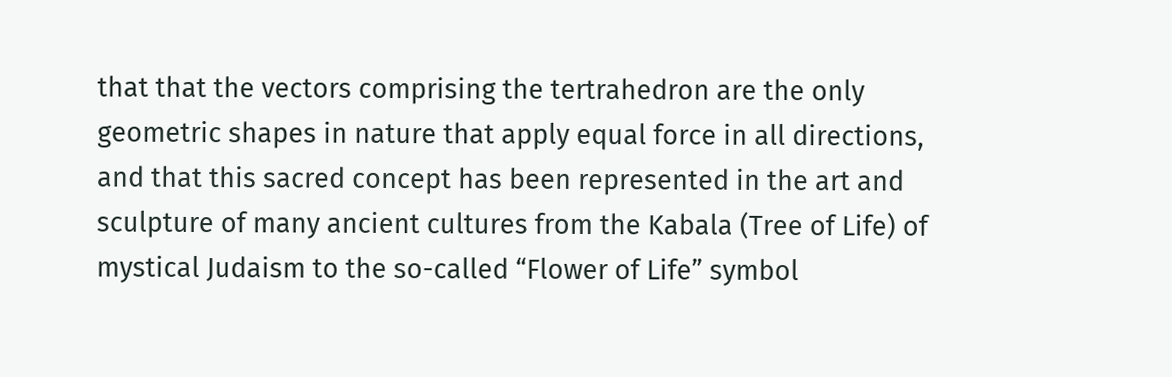that that the vectors comprising the tertrahedron are the only geometric shapes in nature that apply equal force in all directions, and that this sacred concept has been represented in the art and sculpture of many ancient cultures from the Kabala (Tree of Life) of mystical Judaism to the so-called “Flower of Life” symbol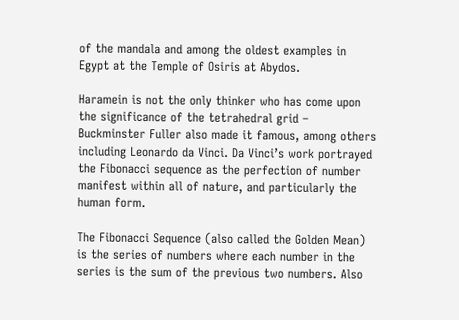of the mandala and among the oldest examples in Egypt at the Temple of Osiris at Abydos.

Haramein is not the only thinker who has come upon the significance of the tetrahedral grid – Buckminster Fuller also made it famous, among others including Leonardo da Vinci. Da Vinci’s work portrayed the Fibonacci sequence as the perfection of number manifest within all of nature, and particularly the human form.

The Fibonacci Sequence (also called the Golden Mean) is the series of numbers where each number in the series is the sum of the previous two numbers. Also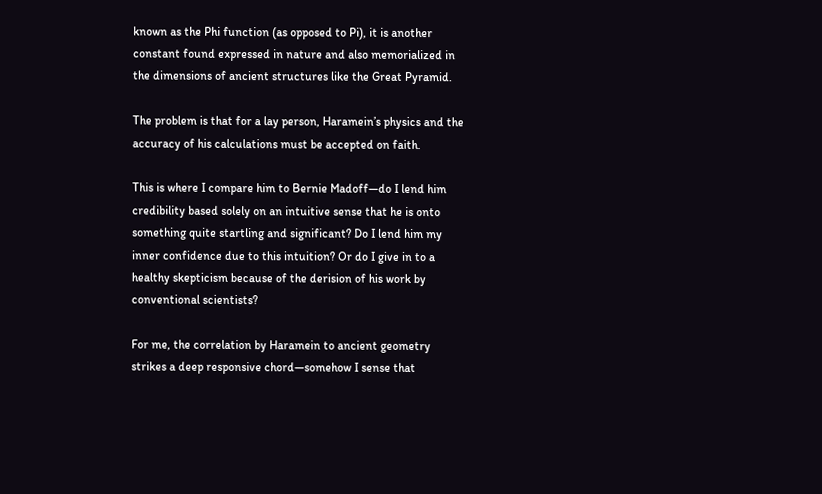known as the Phi function (as opposed to Pi), it is another constant found expressed in nature and also memorialized in the dimensions of ancient structures like the Great Pyramid.

The problem is that for a lay person, Haramein’s physics and the accuracy of his calculations must be accepted on faith.

This is where I compare him to Bernie Madoff—do I lend him credibility based solely on an intuitive sense that he is onto something quite startling and significant? Do I lend him my inner confidence due to this intuition? Or do I give in to a healthy skepticism because of the derision of his work by conventional scientists?

For me, the correlation by Haramein to ancient geometry strikes a deep responsive chord—somehow I sense that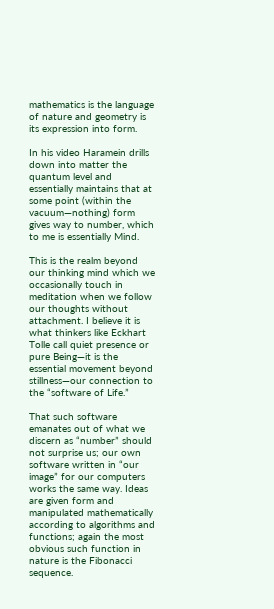mathematics is the language of nature and geometry is its expression into form.

In his video Haramein drills down into matter the quantum level and essentially maintains that at some point (within the vacuum—nothing) form gives way to number, which to me is essentially Mind.

This is the realm beyond our thinking mind which we occasionally touch in meditation when we follow our thoughts without attachment. I believe it is what thinkers like Eckhart Tolle call quiet presence or pure Being—it is the essential movement beyond stillness—our connection to the “software of Life.”

That such software emanates out of what we discern as “number” should not surprise us; our own software written in “our image” for our computers works the same way. Ideas are given form and manipulated mathematically according to algorithms and functions; again the most obvious such function in nature is the Fibonacci sequence.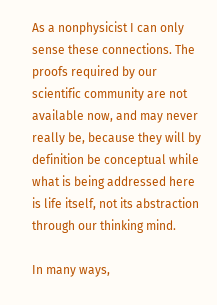As a nonphysicist I can only sense these connections. The proofs required by our scientific community are not available now, and may never really be, because they will by definition be conceptual while what is being addressed here is life itself, not its abstraction through our thinking mind.

In many ways,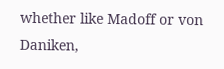whether like Madoff or von Daniken,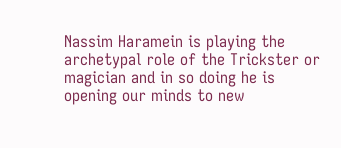Nassim Haramein is playing the archetypal role of the Trickster or magician and in so doing he is opening our minds to new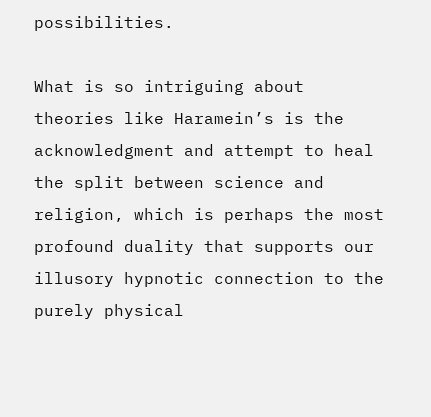possibilities.

What is so intriguing about theories like Haramein’s is the acknowledgment and attempt to heal the split between science and religion, which is perhaps the most profound duality that supports our illusory hypnotic connection to the purely physical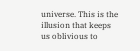universe. This is the illusion that keeps us oblivious to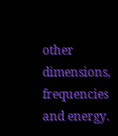other dimensions, frequencies and energy.